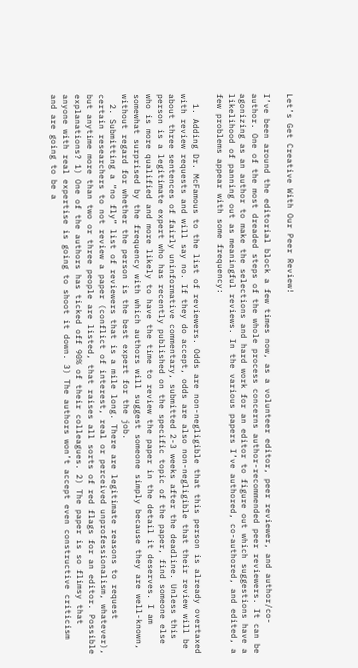Let’s Get Creative With Our Peer Review!

I’ve been around the editorial block a few times now, as a volunteer editor, peer reviewer, and author/co-author. One of the most dreaded steps of the whole process concerns author-recommended peer reviewers. It can be agonizing as an author to make the selections and hard work for an editor to figure out which suggestions have a likelihood of panning out as meaningful reviews. In the various papers I’ve authored, co-authored, and edited, a few problems appear with some frequency:

  1. Adding Dr. McFamous to the list of reviewers. Odds are non-negligible that this person is already overtaxed with review requests and will say no. If they do accept, odds are also non-negligible that their review will be about three sentences of fairly uninformative commentary, submitted 2-3 weeks after the deadline. Unless this person is a legitimate expert who has recently published on the specific topic of the paper, find someone else who is more qualified and more likely to have the time to review the paper in the detail it deserves. I am somewhat surprised by the frequency with which authors will suggest someone simply because they are well-known, without regard for whether the person is the best expert for the job.
  2. Submitting a “no fly” list of reviewers that is a mile long. There are legitimate reasons to request certain researchers to not review a paper (conflict of interest, real or perceived unprofessionalism, whatever), but anytime more than two or three people are listed, that raises all sorts of red flags for an editor. Possible explanations? 1) One of the authors has ticked off 90% of their colleagues. 2) The paper is so flimsy that anyone with real expertise is going to shoot it down. 3) The authors won’t accept even constructive criticism and are going to be a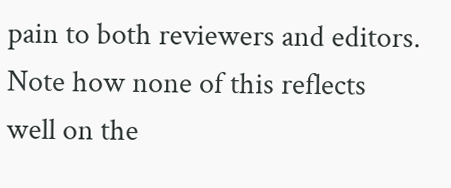pain to both reviewers and editors. Note how none of this reflects well on the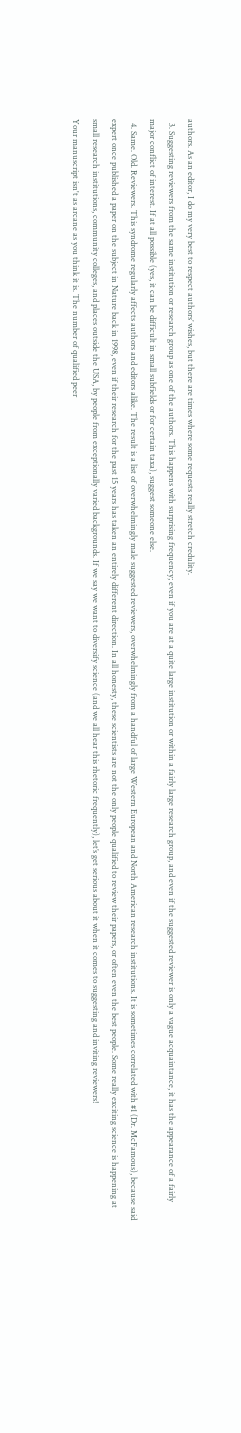authors. As an editor, I do my very best to respect authors’ wishes, but there are times where some requests really stretch credulity.
  3. Suggesting reviewers from the same institution or research group as one of the authors. This happens with surprising frequency; even if you are at a quite large institution or within a fairly large research group, and even if the suggested reviewer is only a vague acquaintance, it has the appearance of a fairly major conflict of interest. If at all possible (yes, it can be difficult in small subfields or for certain taxa), suggest someone else.
  4. Same. Old. Reviewers. This syndrome regularly affects authors and editors alike. The result is a list of overwhelmingly male suggested reviewers, overwhelmingly from a handful of large Western European and North American research institutions. It is sometimes correlated with #1 (Dr. McFamous), because said expert once published a paper on the subject in Nature back in 1998, even if their research for the past 15 years has taken an entirely different direction. In all honesty, these scientists are not the only people qualified to review their papers, or often even the best people. Some really exciting science is happening at small research institutions, community colleges, and places outside the USA, by people from exceptionally varied backgrounds. If we say we want to diversify science (and we all hear this rhetoric frequently), let’s get serious about it when it comes to suggesting and inviting reviewers!
Your manuscript isn't as arcane as you think it is. The number of qualified peer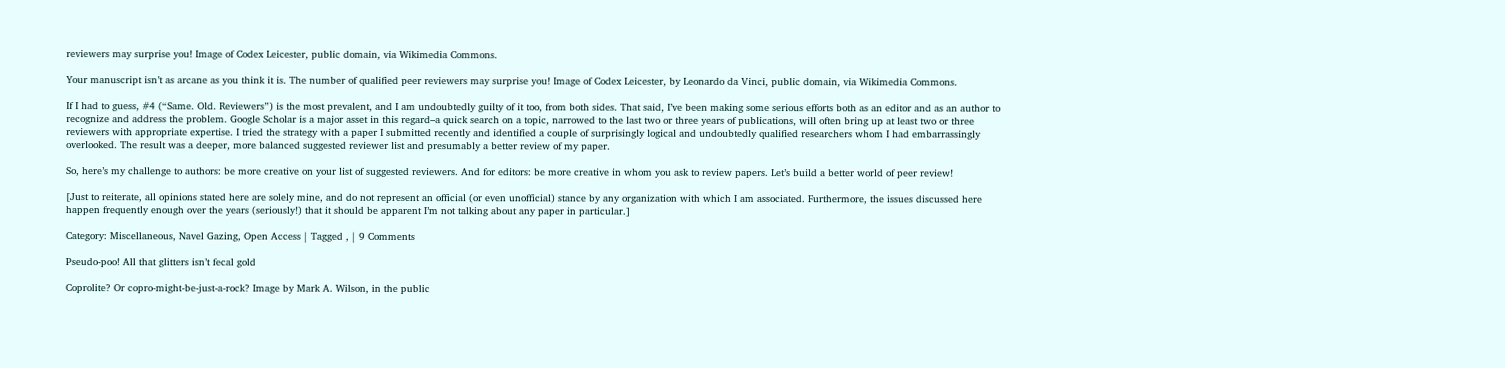reviewers may surprise you! Image of Codex Leicester, public domain, via Wikimedia Commons.

Your manuscript isn’t as arcane as you think it is. The number of qualified peer reviewers may surprise you! Image of Codex Leicester, by Leonardo da Vinci, public domain, via Wikimedia Commons.

If I had to guess, #4 (“Same. Old. Reviewers”) is the most prevalent, and I am undoubtedly guilty of it too, from both sides. That said, I’ve been making some serious efforts both as an editor and as an author to recognize and address the problem. Google Scholar is a major asset in this regard–a quick search on a topic, narrowed to the last two or three years of publications, will often bring up at least two or three reviewers with appropriate expertise. I tried the strategy with a paper I submitted recently and identified a couple of surprisingly logical and undoubtedly qualified researchers whom I had embarrassingly overlooked. The result was a deeper, more balanced suggested reviewer list and presumably a better review of my paper.

So, here’s my challenge to authors: be more creative on your list of suggested reviewers. And for editors: be more creative in whom you ask to review papers. Let’s build a better world of peer review!

[Just to reiterate, all opinions stated here are solely mine, and do not represent an official (or even unofficial) stance by any organization with which I am associated. Furthermore, the issues discussed here happen frequently enough over the years (seriously!) that it should be apparent I’m not talking about any paper in particular.]

Category: Miscellaneous, Navel Gazing, Open Access | Tagged , | 9 Comments

Pseudo-poo! All that glitters isn’t fecal gold

Coprolite? Or copro-might-be-just-a-rock? Image by Mark A. Wilson, in the public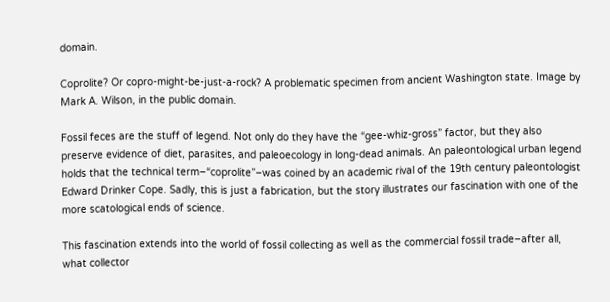domain.

Coprolite? Or copro-might-be-just-a-rock? A problematic specimen from ancient Washington state. Image by Mark A. Wilson, in the public domain.

Fossil feces are the stuff of legend. Not only do they have the “gee-whiz-gross” factor, but they also preserve evidence of diet, parasites, and paleoecology in long-dead animals. An paleontological urban legend holds that the technical term–“coprolite”–was coined by an academic rival of the 19th century paleontologist Edward Drinker Cope. Sadly, this is just a fabrication, but the story illustrates our fascination with one of the more scatological ends of science.

This fascination extends into the world of fossil collecting as well as the commercial fossil trade–after all, what collector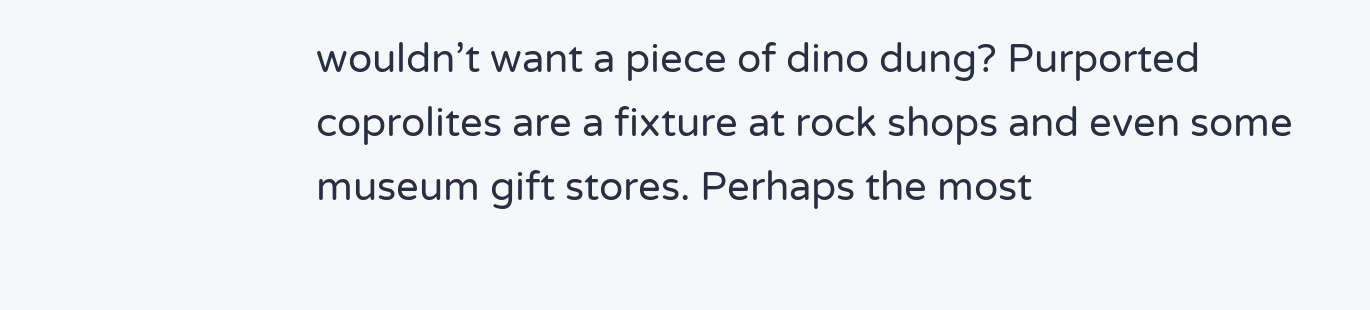wouldn’t want a piece of dino dung? Purported coprolites are a fixture at rock shops and even some museum gift stores. Perhaps the most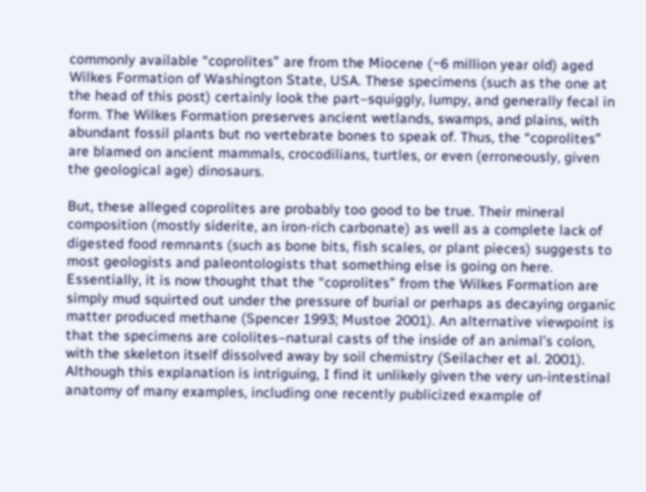commonly available “coprolites” are from the Miocene (~6 million year old) aged Wilkes Formation of Washington State, USA. These specimens (such as the one at the head of this post) certainly look the part–squiggly, lumpy, and generally fecal in form. The Wilkes Formation preserves ancient wetlands, swamps, and plains, with abundant fossil plants but no vertebrate bones to speak of. Thus, the “coprolites” are blamed on ancient mammals, crocodilians, turtles, or even (erroneously, given the geological age) dinosaurs.

But, these alleged coprolites are probably too good to be true. Their mineral composition (mostly siderite, an iron-rich carbonate) as well as a complete lack of digested food remnants (such as bone bits, fish scales, or plant pieces) suggests to most geologists and paleontologists that something else is going on here. Essentially, it is now thought that the “coprolites” from the Wilkes Formation are simply mud squirted out under the pressure of burial or perhaps as decaying organic matter produced methane (Spencer 1993; Mustoe 2001). An alternative viewpoint is that the specimens are cololites–natural casts of the inside of an animal’s colon, with the skeleton itself dissolved away by soil chemistry (Seilacher et al. 2001). Although this explanation is intriguing, I find it unlikely given the very un-intestinal anatomy of many examples, including one recently publicized example of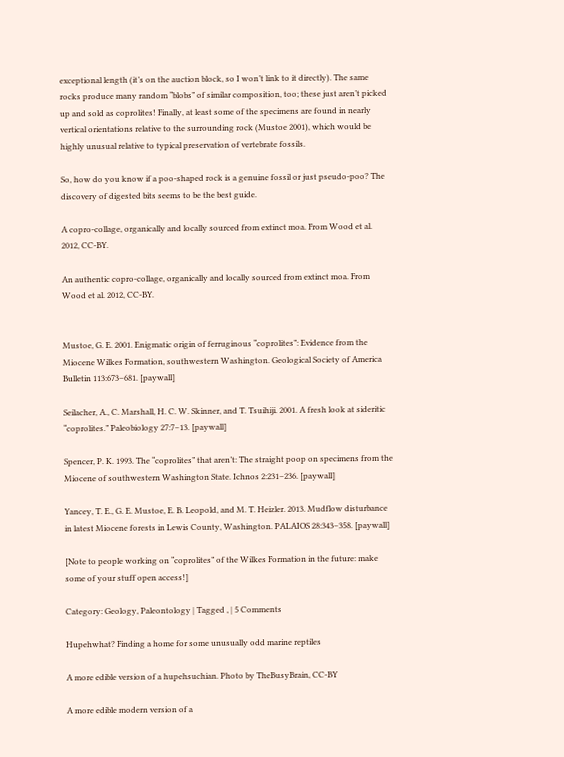exceptional length (it’s on the auction block, so I won’t link to it directly). The same rocks produce many random “blobs” of similar composition, too; these just aren’t picked up and sold as coprolites! Finally, at least some of the specimens are found in nearly vertical orientations relative to the surrounding rock (Mustoe 2001), which would be highly unusual relative to typical preservation of vertebrate fossils.

So, how do you know if a poo-shaped rock is a genuine fossil or just pseudo-poo? The discovery of digested bits seems to be the best guide.

A copro-collage, organically and locally sourced from extinct moa. From Wood et al. 2012, CC-BY.

An authentic copro-collage, organically and locally sourced from extinct moa. From Wood et al. 2012, CC-BY.


Mustoe, G. E. 2001. Enigmatic origin of ferruginous “coprolites”: Evidence from the Miocene Wilkes Formation, southwestern Washington. Geological Society of America Bulletin 113:673–681. [paywall]

Seilacher, A., C. Marshall, H. C. W. Skinner, and T. Tsuihiji. 2001. A fresh look at sideritic “coprolites.” Paleobiology 27:7–13. [paywall]

Spencer, P. K. 1993. The “coprolites” that aren’t: The straight poop on specimens from the Miocene of southwestern Washington State. Ichnos 2:231–236. [paywall]

Yancey, T. E., G. E. Mustoe, E. B. Leopold, and M. T. Heizler. 2013. Mudflow disturbance in latest Miocene forests in Lewis County, Washington. PALAIOS 28:343–358. [paywall]

[Note to people working on “coprolites” of the Wilkes Formation in the future: make some of your stuff open access!]

Category: Geology, Paleontology | Tagged , | 5 Comments

Hupehwhat? Finding a home for some unusually odd marine reptiles

A more edible version of a hupehsuchian. Photo by TheBusyBrain, CC-BY

A more edible modern version of a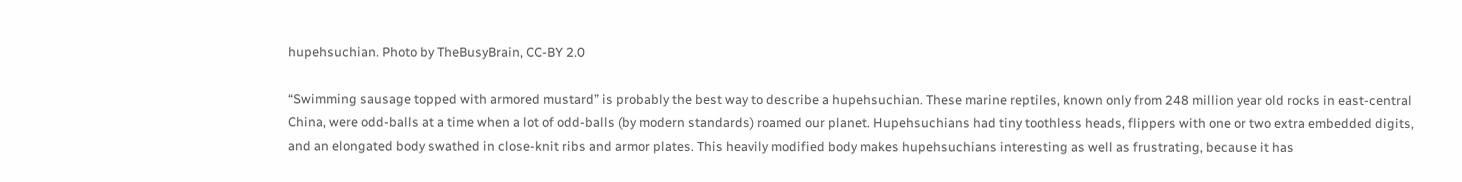hupehsuchian. Photo by TheBusyBrain, CC-BY 2.0

“Swimming sausage topped with armored mustard” is probably the best way to describe a hupehsuchian. These marine reptiles, known only from 248 million year old rocks in east-central China, were odd-balls at a time when a lot of odd-balls (by modern standards) roamed our planet. Hupehsuchians had tiny toothless heads, flippers with one or two extra embedded digits, and an elongated body swathed in close-knit ribs and armor plates. This heavily modified body makes hupehsuchians interesting as well as frustrating, because it has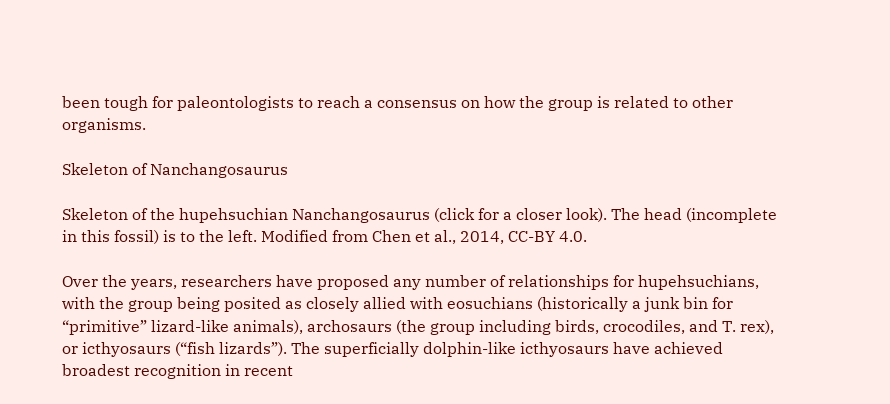been tough for paleontologists to reach a consensus on how the group is related to other organisms.

Skeleton of Nanchangosaurus

Skeleton of the hupehsuchian Nanchangosaurus (click for a closer look). The head (incomplete in this fossil) is to the left. Modified from Chen et al., 2014, CC-BY 4.0.

Over the years, researchers have proposed any number of relationships for hupehsuchians, with the group being posited as closely allied with eosuchians (historically a junk bin for “primitive” lizard-like animals), archosaurs (the group including birds, crocodiles, and T. rex), or icthyosaurs (“fish lizards”). The superficially dolphin-like icthyosaurs have achieved broadest recognition in recent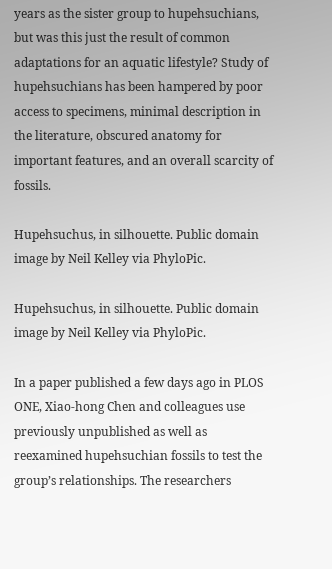years as the sister group to hupehsuchians, but was this just the result of common adaptations for an aquatic lifestyle? Study of hupehsuchians has been hampered by poor access to specimens, minimal description in the literature, obscured anatomy for important features, and an overall scarcity of fossils.

Hupehsuchus, in silhouette. Public domain image by Neil Kelley via PhyloPic.

Hupehsuchus, in silhouette. Public domain image by Neil Kelley via PhyloPic.

In a paper published a few days ago in PLOS ONE, Xiao-hong Chen and colleagues use previously unpublished as well as reexamined hupehsuchian fossils to test the group’s relationships. The researchers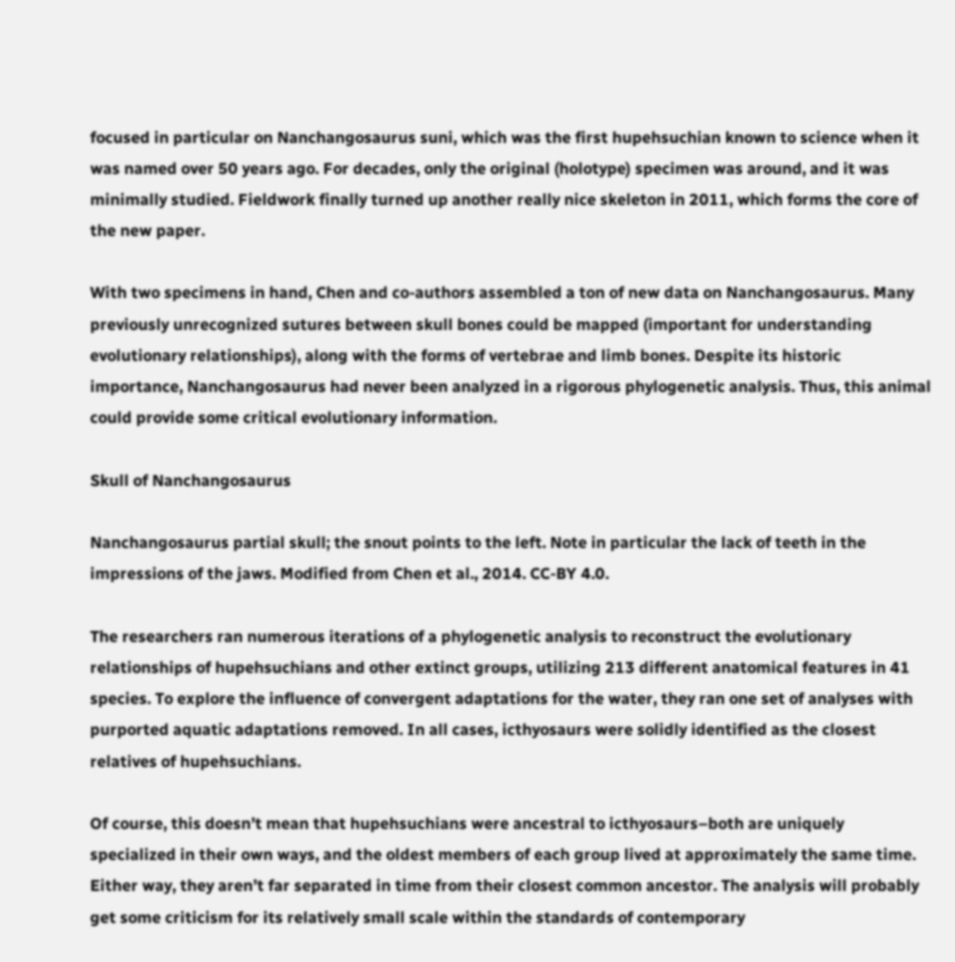focused in particular on Nanchangosaurus suni, which was the first hupehsuchian known to science when it was named over 50 years ago. For decades, only the original (holotype) specimen was around, and it was minimally studied. Fieldwork finally turned up another really nice skeleton in 2011, which forms the core of the new paper.

With two specimens in hand, Chen and co-authors assembled a ton of new data on Nanchangosaurus. Many previously unrecognized sutures between skull bones could be mapped (important for understanding evolutionary relationships), along with the forms of vertebrae and limb bones. Despite its historic importance, Nanchangosaurus had never been analyzed in a rigorous phylogenetic analysis. Thus, this animal could provide some critical evolutionary information.

Skull of Nanchangosaurus

Nanchangosaurus partial skull; the snout points to the left. Note in particular the lack of teeth in the impressions of the jaws. Modified from Chen et al., 2014. CC-BY 4.0.

The researchers ran numerous iterations of a phylogenetic analysis to reconstruct the evolutionary relationships of hupehsuchians and other extinct groups, utilizing 213 different anatomical features in 41 species. To explore the influence of convergent adaptations for the water, they ran one set of analyses with purported aquatic adaptations removed. In all cases, icthyosaurs were solidly identified as the closest relatives of hupehsuchians.

Of course, this doesn’t mean that hupehsuchians were ancestral to icthyosaurs–both are uniquely specialized in their own ways, and the oldest members of each group lived at approximately the same time. Either way, they aren’t far separated in time from their closest common ancestor. The analysis will probably get some criticism for its relatively small scale within the standards of contemporary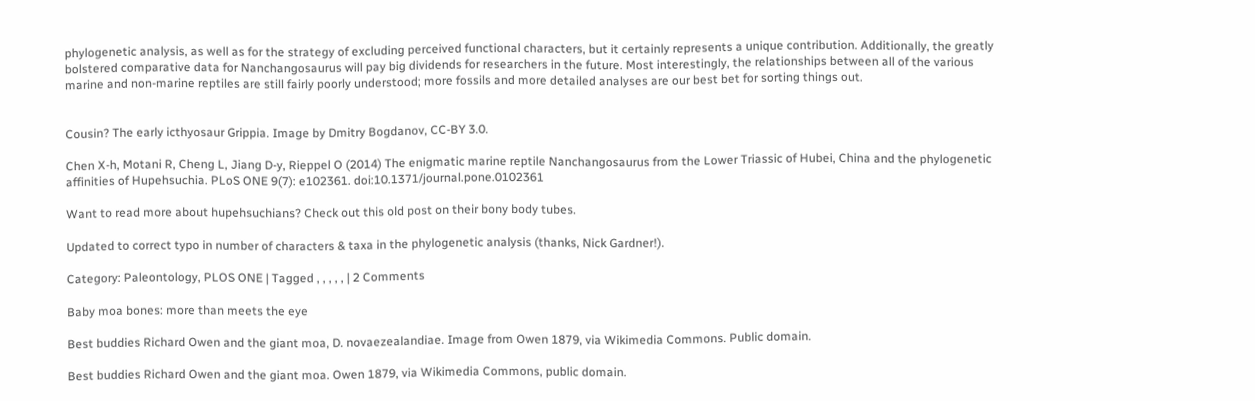phylogenetic analysis, as well as for the strategy of excluding perceived functional characters, but it certainly represents a unique contribution. Additionally, the greatly bolstered comparative data for Nanchangosaurus will pay big dividends for researchers in the future. Most interestingly, the relationships between all of the various marine and non-marine reptiles are still fairly poorly understood; more fossils and more detailed analyses are our best bet for sorting things out.


Cousin? The early icthyosaur Grippia. Image by Dmitry Bogdanov, CC-BY 3.0.

Chen X-h, Motani R, Cheng L, Jiang D-y, Rieppel O (2014) The enigmatic marine reptile Nanchangosaurus from the Lower Triassic of Hubei, China and the phylogenetic affinities of Hupehsuchia. PLoS ONE 9(7): e102361. doi:10.1371/journal.pone.0102361

Want to read more about hupehsuchians? Check out this old post on their bony body tubes.

Updated to correct typo in number of characters & taxa in the phylogenetic analysis (thanks, Nick Gardner!).

Category: Paleontology, PLOS ONE | Tagged , , , , , | 2 Comments

Baby moa bones: more than meets the eye

Best buddies Richard Owen and the giant moa, D. novaezealandiae. Image from Owen 1879, via Wikimedia Commons. Public domain.

Best buddies Richard Owen and the giant moa. Owen 1879, via Wikimedia Commons, public domain.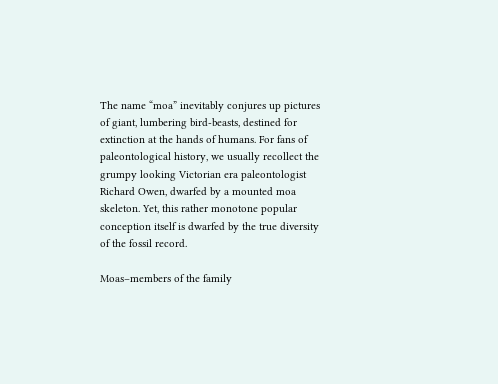The name “moa” inevitably conjures up pictures of giant, lumbering bird-beasts, destined for extinction at the hands of humans. For fans of paleontological history, we usually recollect the grumpy looking Victorian era paleontologist Richard Owen, dwarfed by a mounted moa skeleton. Yet, this rather monotone popular conception itself is dwarfed by the true diversity of the fossil record.

Moas–members of the family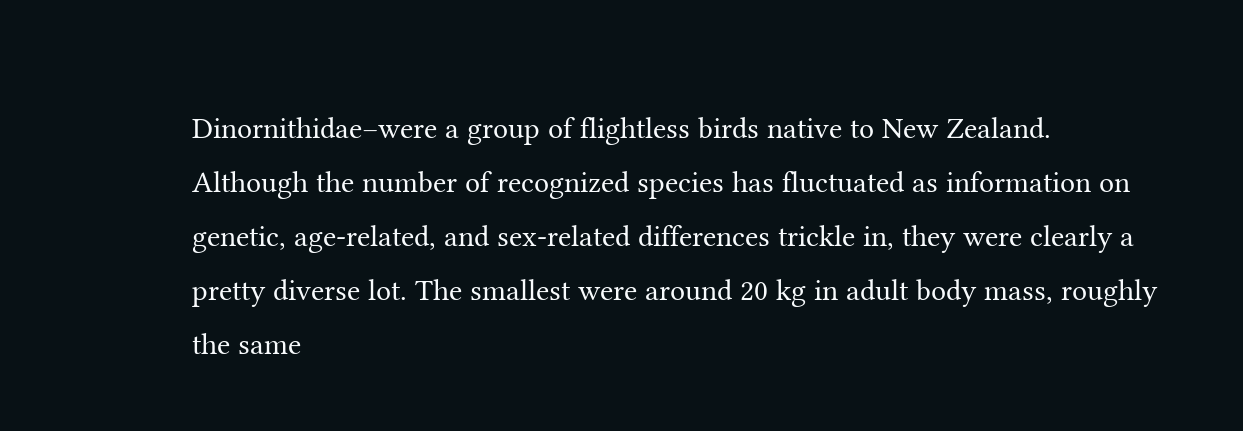Dinornithidae–were a group of flightless birds native to New Zealand. Although the number of recognized species has fluctuated as information on genetic, age-related, and sex-related differences trickle in, they were clearly a pretty diverse lot. The smallest were around 20 kg in adult body mass, roughly the same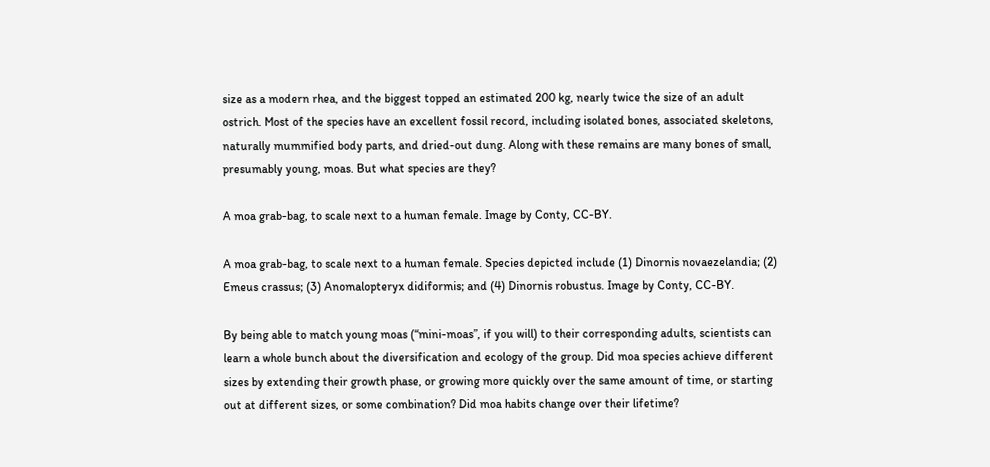size as a modern rhea, and the biggest topped an estimated 200 kg, nearly twice the size of an adult ostrich. Most of the species have an excellent fossil record, including isolated bones, associated skeletons, naturally mummified body parts, and dried-out dung. Along with these remains are many bones of small, presumably young, moas. But what species are they?

A moa grab-bag, to scale next to a human female. Image by Conty, CC-BY.

A moa grab-bag, to scale next to a human female. Species depicted include (1) Dinornis novaezelandia; (2) Emeus crassus; (3) Anomalopteryx didiformis; and (4) Dinornis robustus. Image by Conty, CC-BY.

By being able to match young moas (“mini-moas”, if you will) to their corresponding adults, scientists can learn a whole bunch about the diversification and ecology of the group. Did moa species achieve different sizes by extending their growth phase, or growing more quickly over the same amount of time, or starting out at different sizes, or some combination? Did moa habits change over their lifetime?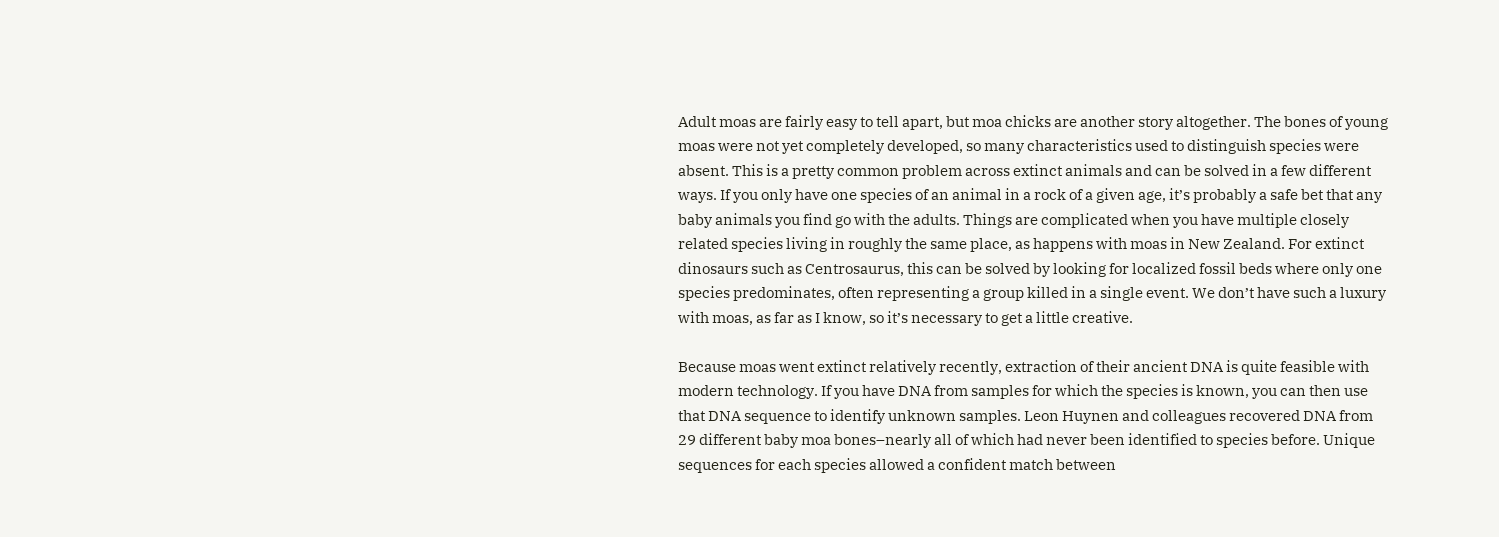Adult moas are fairly easy to tell apart, but moa chicks are another story altogether. The bones of young moas were not yet completely developed, so many characteristics used to distinguish species were absent. This is a pretty common problem across extinct animals and can be solved in a few different ways. If you only have one species of an animal in a rock of a given age, it’s probably a safe bet that any baby animals you find go with the adults. Things are complicated when you have multiple closely related species living in roughly the same place, as happens with moas in New Zealand. For extinct dinosaurs such as Centrosaurus, this can be solved by looking for localized fossil beds where only one species predominates, often representing a group killed in a single event. We don’t have such a luxury with moas, as far as I know, so it’s necessary to get a little creative.

Because moas went extinct relatively recently, extraction of their ancient DNA is quite feasible with modern technology. If you have DNA from samples for which the species is known, you can then use that DNA sequence to identify unknown samples. Leon Huynen and colleagues recovered DNA from 29 different baby moa bones–nearly all of which had never been identified to species before. Unique sequences for each species allowed a confident match between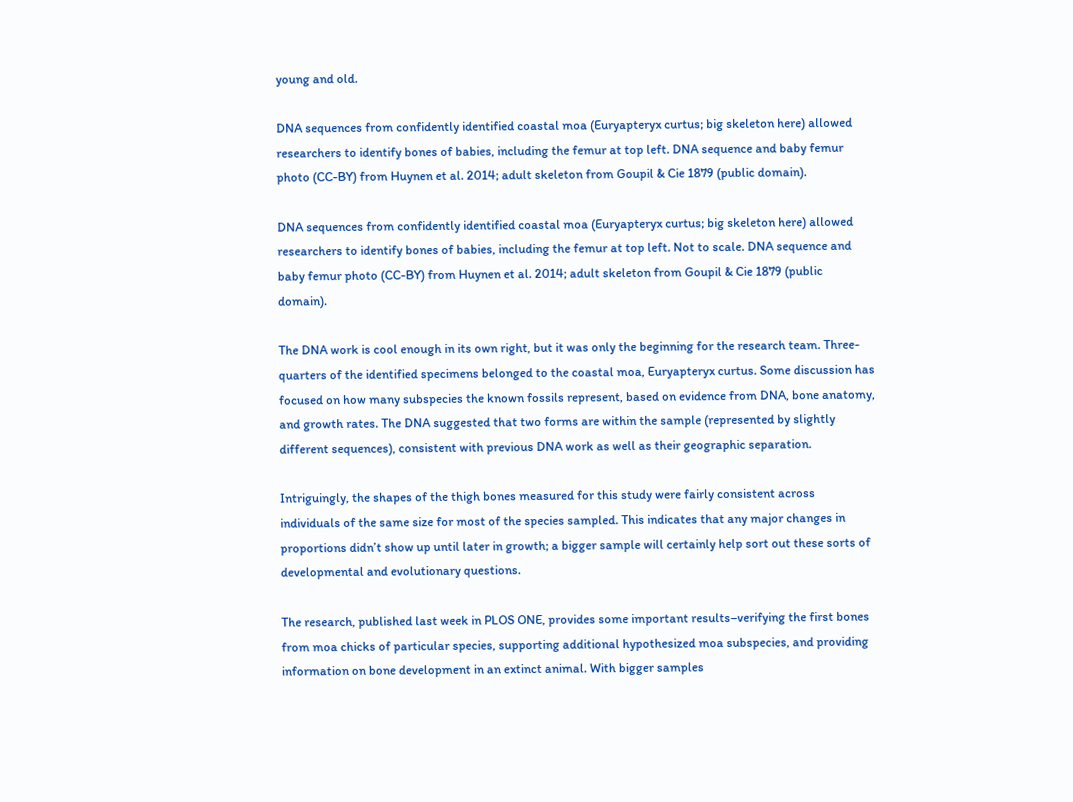young and old.

DNA sequences from confidently identified coastal moa (Euryapteryx curtus; big skeleton here) allowed researchers to identify bones of babies, including the femur at top left. DNA sequence and baby femur photo (CC-BY) from Huynen et al. 2014; adult skeleton from Goupil & Cie 1879 (public domain).

DNA sequences from confidently identified coastal moa (Euryapteryx curtus; big skeleton here) allowed researchers to identify bones of babies, including the femur at top left. Not to scale. DNA sequence and baby femur photo (CC-BY) from Huynen et al. 2014; adult skeleton from Goupil & Cie 1879 (public domain).

The DNA work is cool enough in its own right, but it was only the beginning for the research team. Three-quarters of the identified specimens belonged to the coastal moa, Euryapteryx curtus. Some discussion has focused on how many subspecies the known fossils represent, based on evidence from DNA, bone anatomy, and growth rates. The DNA suggested that two forms are within the sample (represented by slightly different sequences), consistent with previous DNA work as well as their geographic separation.

Intriguingly, the shapes of the thigh bones measured for this study were fairly consistent across individuals of the same size for most of the species sampled. This indicates that any major changes in proportions didn’t show up until later in growth; a bigger sample will certainly help sort out these sorts of developmental and evolutionary questions.

The research, published last week in PLOS ONE, provides some important results–verifying the first bones from moa chicks of particular species, supporting additional hypothesized moa subspecies, and providing information on bone development in an extinct animal. With bigger samples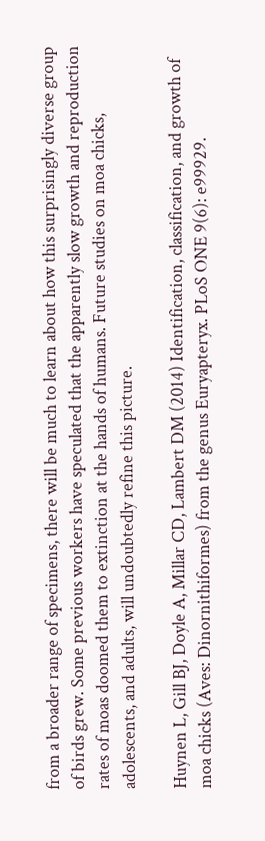from a broader range of specimens, there will be much to learn about how this surprisingly diverse group of birds grew. Some previous workers have speculated that the apparently slow growth and reproduction rates of moas doomed them to extinction at the hands of humans. Future studies on moa chicks, adolescents, and adults, will undoubtedly refine this picture.

Huynen L, Gill BJ, Doyle A, Millar CD, Lambert DM (2014) Identification, classification, and growth of moa chicks (Aves: Dinornithiformes) from the genus Euryapteryx. PLoS ONE 9(6): e99929.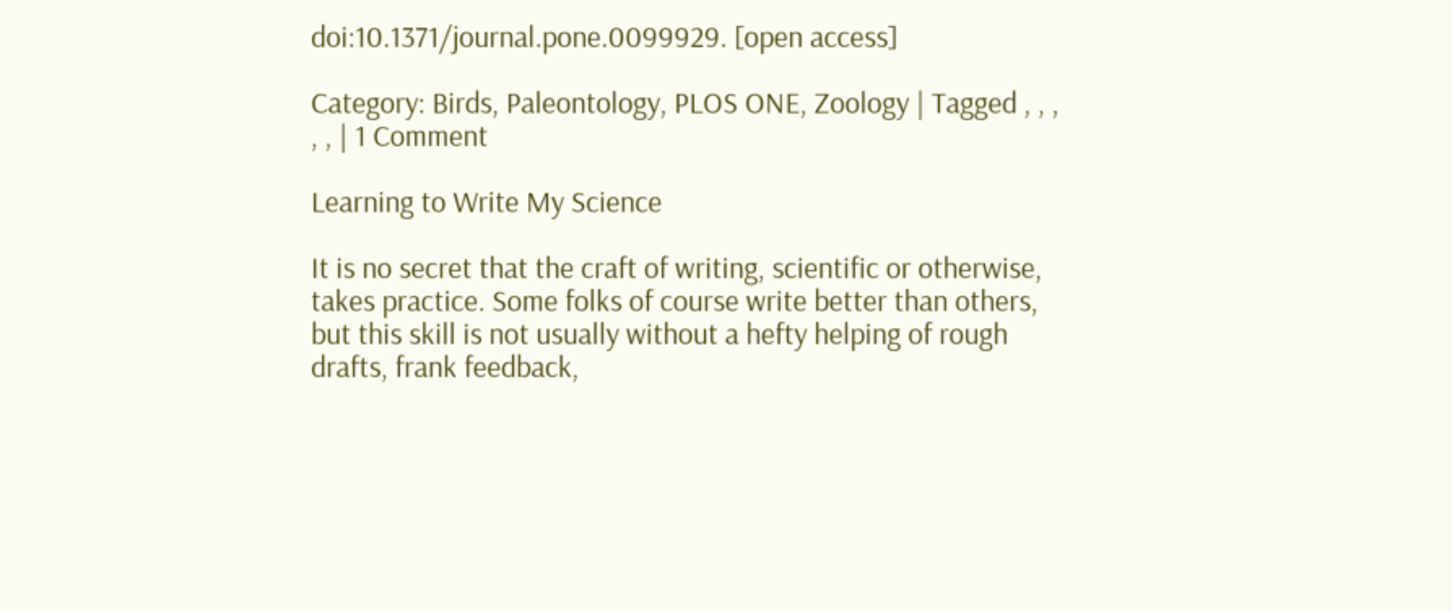doi:10.1371/journal.pone.0099929. [open access]

Category: Birds, Paleontology, PLOS ONE, Zoology | Tagged , , , , , | 1 Comment

Learning to Write My Science

It is no secret that the craft of writing, scientific or otherwise, takes practice. Some folks of course write better than others, but this skill is not usually without a hefty helping of rough drafts, frank feedback,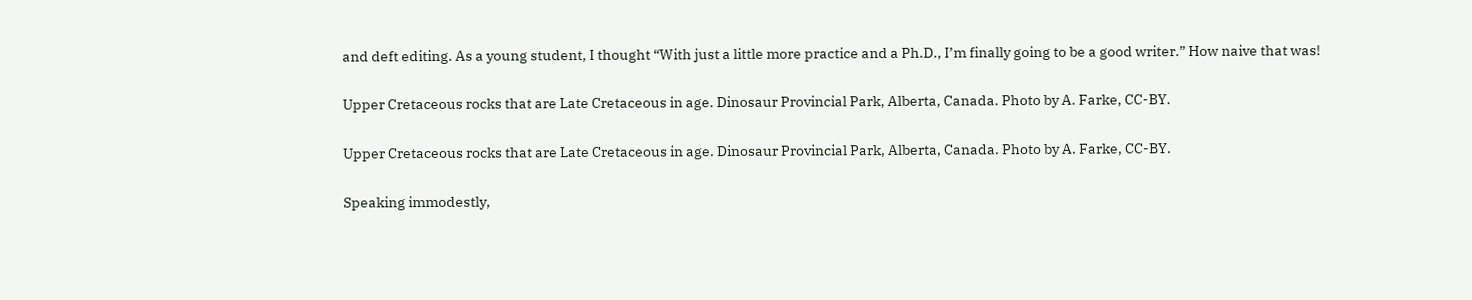and deft editing. As a young student, I thought “With just a little more practice and a Ph.D., I’m finally going to be a good writer.” How naive that was!

Upper Cretaceous rocks that are Late Cretaceous in age. Dinosaur Provincial Park, Alberta, Canada. Photo by A. Farke, CC-BY.

Upper Cretaceous rocks that are Late Cretaceous in age. Dinosaur Provincial Park, Alberta, Canada. Photo by A. Farke, CC-BY.

Speaking immodestly,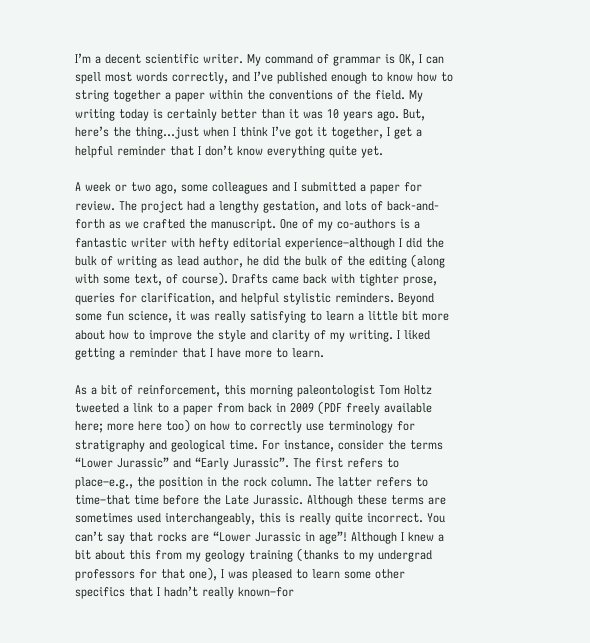I’m a decent scientific writer. My command of grammar is OK, I can spell most words correctly, and I’ve published enough to know how to string together a paper within the conventions of the field. My writing today is certainly better than it was 10 years ago. But, here’s the thing…just when I think I’ve got it together, I get a helpful reminder that I don’t know everything quite yet.

A week or two ago, some colleagues and I submitted a paper for review. The project had a lengthy gestation, and lots of back-and-forth as we crafted the manuscript. One of my co-authors is a fantastic writer with hefty editorial experience–although I did the bulk of writing as lead author, he did the bulk of the editing (along with some text, of course). Drafts came back with tighter prose, queries for clarification, and helpful stylistic reminders. Beyond some fun science, it was really satisfying to learn a little bit more about how to improve the style and clarity of my writing. I liked getting a reminder that I have more to learn.

As a bit of reinforcement, this morning paleontologist Tom Holtz tweeted a link to a paper from back in 2009 (PDF freely available here; more here too) on how to correctly use terminology for stratigraphy and geological time. For instance, consider the terms “Lower Jurassic” and “Early Jurassic”. The first refers to place–e.g., the position in the rock column. The latter refers to time–that time before the Late Jurassic. Although these terms are sometimes used interchangeably, this is really quite incorrect. You can’t say that rocks are “Lower Jurassic in age”! Although I knew a bit about this from my geology training (thanks to my undergrad professors for that one), I was pleased to learn some other specifics that I hadn’t really known–for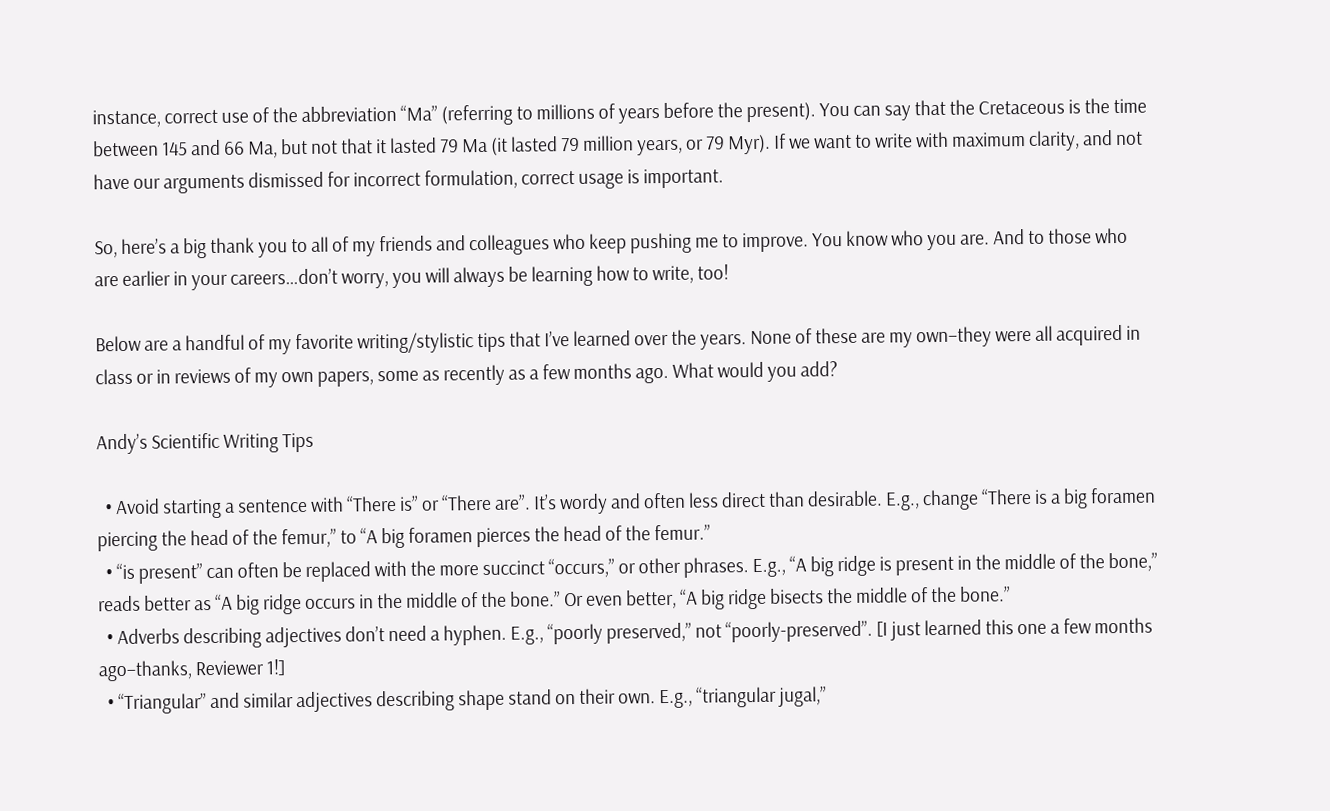instance, correct use of the abbreviation “Ma” (referring to millions of years before the present). You can say that the Cretaceous is the time between 145 and 66 Ma, but not that it lasted 79 Ma (it lasted 79 million years, or 79 Myr). If we want to write with maximum clarity, and not have our arguments dismissed for incorrect formulation, correct usage is important.

So, here’s a big thank you to all of my friends and colleagues who keep pushing me to improve. You know who you are. And to those who are earlier in your careers…don’t worry, you will always be learning how to write, too!

Below are a handful of my favorite writing/stylistic tips that I’ve learned over the years. None of these are my own–they were all acquired in class or in reviews of my own papers, some as recently as a few months ago. What would you add?

Andy’s Scientific Writing Tips

  • Avoid starting a sentence with “There is” or “There are”. It’s wordy and often less direct than desirable. E.g., change “There is a big foramen piercing the head of the femur,” to “A big foramen pierces the head of the femur.”
  • “is present” can often be replaced with the more succinct “occurs,” or other phrases. E.g., “A big ridge is present in the middle of the bone,” reads better as “A big ridge occurs in the middle of the bone.” Or even better, “A big ridge bisects the middle of the bone.”
  • Adverbs describing adjectives don’t need a hyphen. E.g., “poorly preserved,” not “poorly-preserved”. [I just learned this one a few months ago–thanks, Reviewer 1!]
  • “Triangular” and similar adjectives describing shape stand on their own. E.g., “triangular jugal,”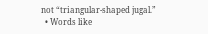not “triangular-shaped jugal.”
  • Words like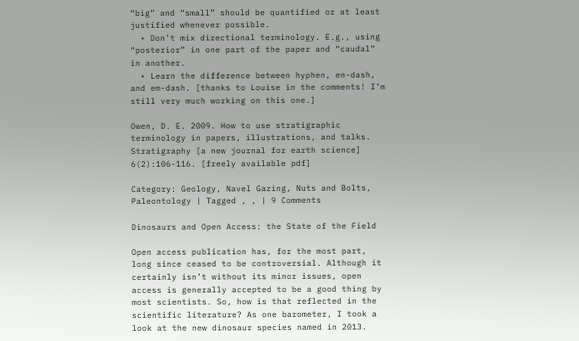“big” and “small” should be quantified or at least justified whenever possible.
  • Don’t mix directional terminology. E.g., using “posterior” in one part of the paper and “caudal” in another.
  • Learn the difference between hyphen, en-dash, and em-dash. [thanks to Louise in the comments! I’m still very much working on this one.]

Owen, D. E. 2009. How to use stratigraphic terminology in papers, illustrations, and talks. Stratigraphy [a new journal for earth science] 6(2):106-116. [freely available pdf]

Category: Geology, Navel Gazing, Nuts and Bolts, Paleontology | Tagged , , | 9 Comments

Dinosaurs and Open Access: the State of the Field

Open access publication has, for the most part, long since ceased to be controversial. Although it certainly isn’t without its minor issues, open access is generally accepted to be a good thing by most scientists. So, how is that reflected in the scientific literature? As one barometer, I took a look at the new dinosaur species named in 2013.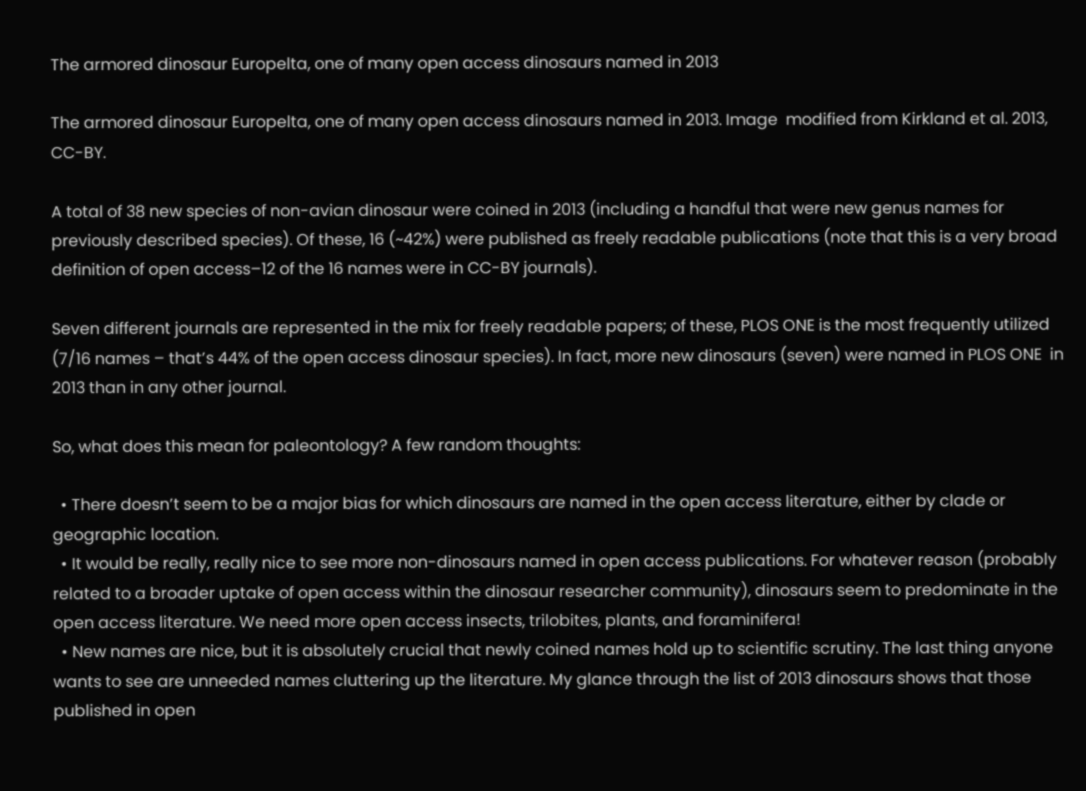The armored dinosaur Europelta, one of many open access dinosaurs named in 2013

The armored dinosaur Europelta, one of many open access dinosaurs named in 2013. Image  modified from Kirkland et al. 2013, CC-BY.

A total of 38 new species of non-avian dinosaur were coined in 2013 (including a handful that were new genus names for previously described species). Of these, 16 (~42%) were published as freely readable publications (note that this is a very broad definition of open access–12 of the 16 names were in CC-BY journals).

Seven different journals are represented in the mix for freely readable papers; of these, PLOS ONE is the most frequently utilized (7/16 names – that’s 44% of the open access dinosaur species). In fact, more new dinosaurs (seven) were named in PLOS ONE  in 2013 than in any other journal.

So, what does this mean for paleontology? A few random thoughts:

  • There doesn’t seem to be a major bias for which dinosaurs are named in the open access literature, either by clade or geographic location.
  • It would be really, really nice to see more non-dinosaurs named in open access publications. For whatever reason (probably related to a broader uptake of open access within the dinosaur researcher community), dinosaurs seem to predominate in the open access literature. We need more open access insects, trilobites, plants, and foraminifera!
  • New names are nice, but it is absolutely crucial that newly coined names hold up to scientific scrutiny. The last thing anyone wants to see are unneeded names cluttering up the literature. My glance through the list of 2013 dinosaurs shows that those published in open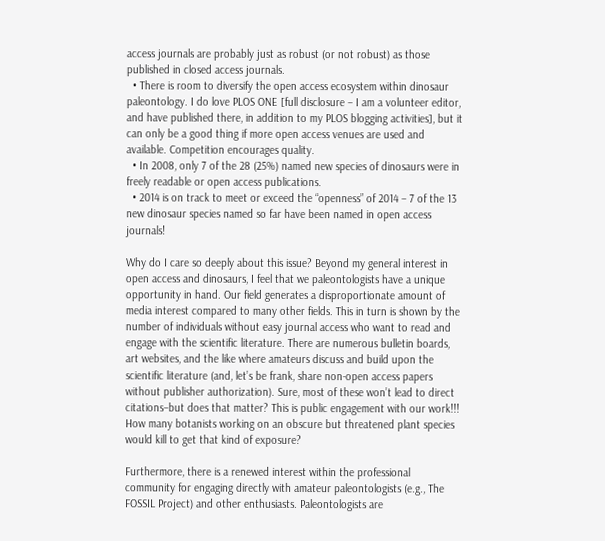access journals are probably just as robust (or not robust) as those published in closed access journals.
  • There is room to diversify the open access ecosystem within dinosaur paleontology. I do love PLOS ONE [full disclosure – I am a volunteer editor, and have published there, in addition to my PLOS blogging activities], but it can only be a good thing if more open access venues are used and available. Competition encourages quality.
  • In 2008, only 7 of the 28 (25%) named new species of dinosaurs were in freely readable or open access publications.
  • 2014 is on track to meet or exceed the “openness” of 2014 – 7 of the 13 new dinosaur species named so far have been named in open access journals!

Why do I care so deeply about this issue? Beyond my general interest in open access and dinosaurs, I feel that we paleontologists have a unique opportunity in hand. Our field generates a disproportionate amount of media interest compared to many other fields. This in turn is shown by the number of individuals without easy journal access who want to read and engage with the scientific literature. There are numerous bulletin boards, art websites, and the like where amateurs discuss and build upon the scientific literature (and, let’s be frank, share non-open access papers without publisher authorization). Sure, most of these won’t lead to direct citations–but does that matter? This is public engagement with our work!!! How many botanists working on an obscure but threatened plant species would kill to get that kind of exposure?

Furthermore, there is a renewed interest within the professional community for engaging directly with amateur paleontologists (e.g., The FOSSIL Project) and other enthusiasts. Paleontologists are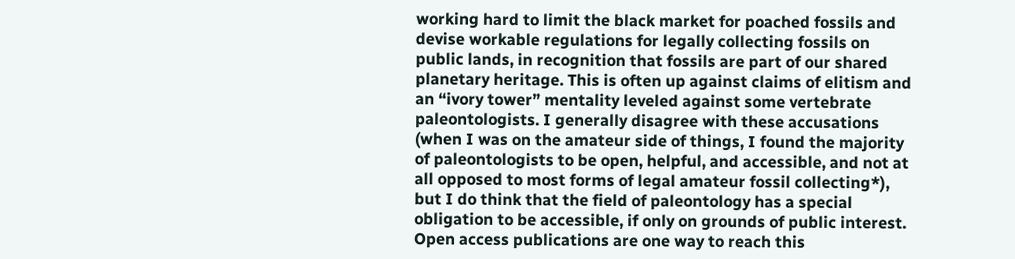working hard to limit the black market for poached fossils and devise workable regulations for legally collecting fossils on public lands, in recognition that fossils are part of our shared planetary heritage. This is often up against claims of elitism and an “ivory tower” mentality leveled against some vertebrate paleontologists. I generally disagree with these accusations (when I was on the amateur side of things, I found the majority of paleontologists to be open, helpful, and accessible, and not at all opposed to most forms of legal amateur fossil collecting*), but I do think that the field of paleontology has a special obligation to be accessible, if only on grounds of public interest. Open access publications are one way to reach this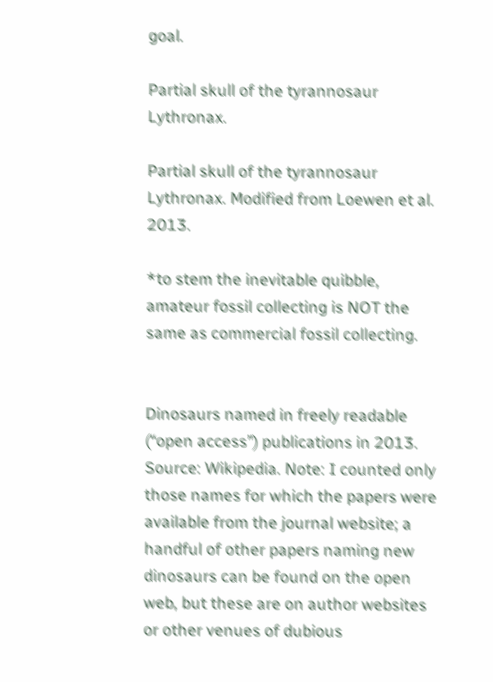goal.

Partial skull of the tyrannosaur Lythronax.

Partial skull of the tyrannosaur Lythronax. Modified from Loewen et al. 2013.

*to stem the inevitable quibble, amateur fossil collecting is NOT the same as commercial fossil collecting.


Dinosaurs named in freely readable (“open access”) publications in 2013. Source: Wikipedia. Note: I counted only those names for which the papers were available from the journal website; a handful of other papers naming new dinosaurs can be found on the open web, but these are on author websites or other venues of dubious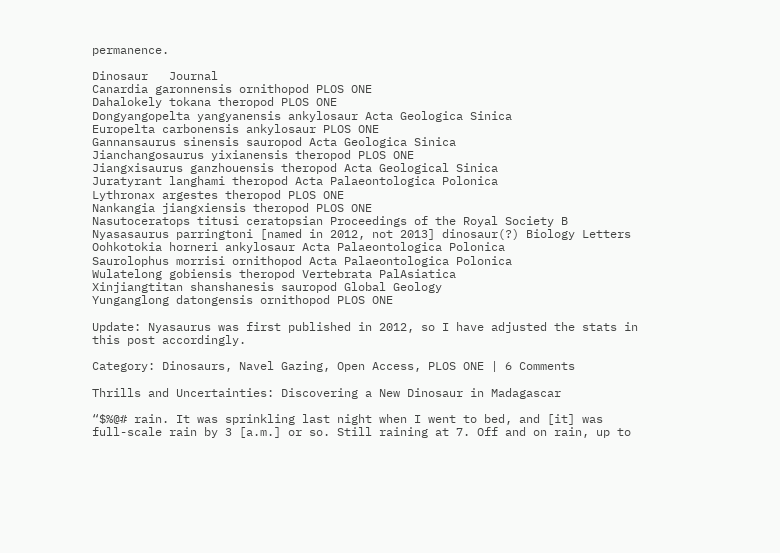permanence.

Dinosaur   Journal
Canardia garonnensis ornithopod PLOS ONE
Dahalokely tokana theropod PLOS ONE
Dongyangopelta yangyanensis ankylosaur Acta Geologica Sinica
Europelta carbonensis ankylosaur PLOS ONE
Gannansaurus sinensis sauropod Acta Geologica Sinica
Jianchangosaurus yixianensis theropod PLOS ONE
Jiangxisaurus ganzhouensis theropod Acta Geological Sinica
Juratyrant langhami theropod Acta Palaeontologica Polonica
Lythronax argestes theropod PLOS ONE
Nankangia jiangxiensis theropod PLOS ONE
Nasutoceratops titusi ceratopsian Proceedings of the Royal Society B
Nyasasaurus parringtoni [named in 2012, not 2013] dinosaur(?) Biology Letters
Oohkotokia horneri ankylosaur Acta Palaeontologica Polonica
Saurolophus morrisi ornithopod Acta Palaeontologica Polonica
Wulatelong gobiensis theropod Vertebrata PalAsiatica
Xinjiangtitan shanshanesis sauropod Global Geology
Yunganglong datongensis ornithopod PLOS ONE

Update: Nyasaurus was first published in 2012, so I have adjusted the stats in this post accordingly.

Category: Dinosaurs, Navel Gazing, Open Access, PLOS ONE | 6 Comments

Thrills and Uncertainties: Discovering a New Dinosaur in Madagascar

“$%@# rain. It was sprinkling last night when I went to bed, and [it] was full-scale rain by 3 [a.m.] or so. Still raining at 7. Off and on rain, up to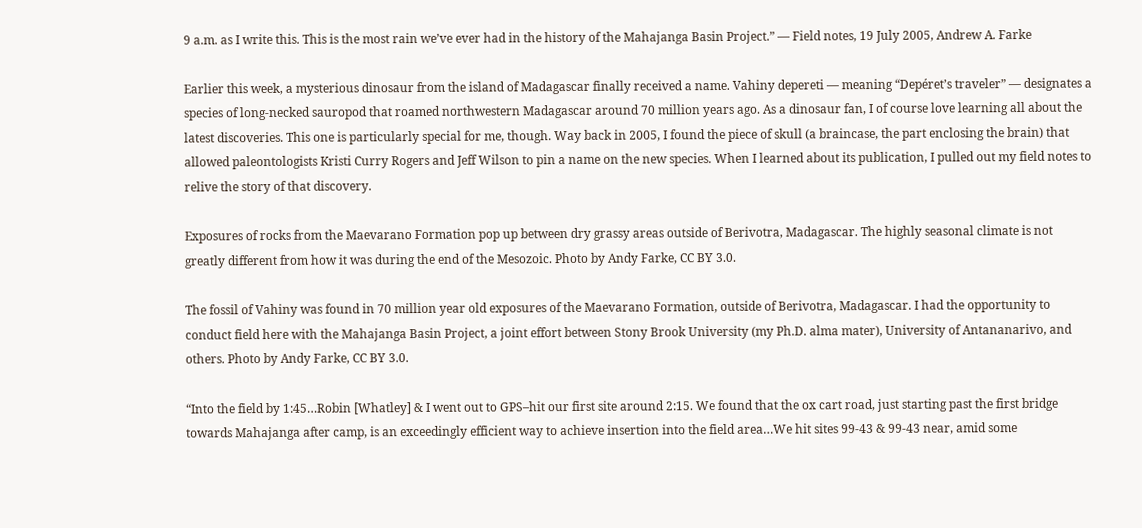9 a.m. as I write this. This is the most rain we’ve ever had in the history of the Mahajanga Basin Project.” — Field notes, 19 July 2005, Andrew A. Farke

Earlier this week, a mysterious dinosaur from the island of Madagascar finally received a name. Vahiny depereti — meaning “Depéret’s traveler” — designates a species of long-necked sauropod that roamed northwestern Madagascar around 70 million years ago. As a dinosaur fan, I of course love learning all about the latest discoveries. This one is particularly special for me, though. Way back in 2005, I found the piece of skull (a braincase, the part enclosing the brain) that allowed paleontologists Kristi Curry Rogers and Jeff Wilson to pin a name on the new species. When I learned about its publication, I pulled out my field notes to relive the story of that discovery.

Exposures of rocks from the Maevarano Formation pop up between dry grassy areas outside of Berivotra, Madagascar. The highly seasonal climate is not greatly different from how it was during the end of the Mesozoic. Photo by Andy Farke, CC BY 3.0.

The fossil of Vahiny was found in 70 million year old exposures of the Maevarano Formation, outside of Berivotra, Madagascar. I had the opportunity to conduct field here with the Mahajanga Basin Project, a joint effort between Stony Brook University (my Ph.D. alma mater), University of Antananarivo, and others. Photo by Andy Farke, CC BY 3.0.

“Into the field by 1:45…Robin [Whatley] & I went out to GPS–hit our first site around 2:15. We found that the ox cart road, just starting past the first bridge towards Mahajanga after camp, is an exceedingly efficient way to achieve insertion into the field area…We hit sites 99-43 & 99-43 near, amid some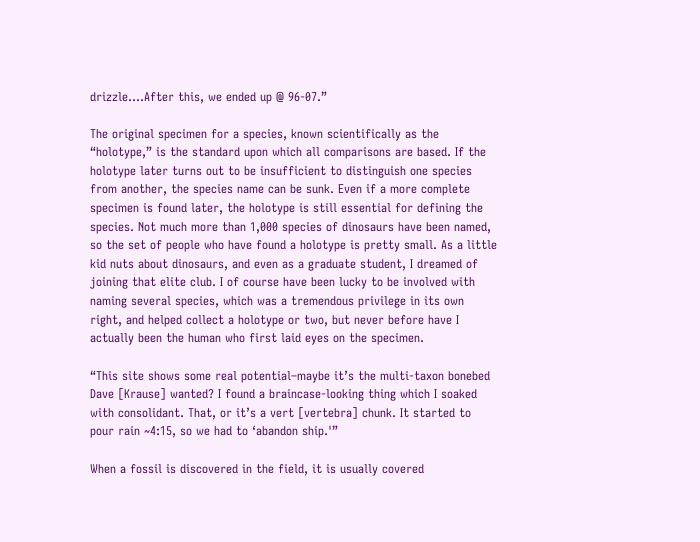drizzle….After this, we ended up @ 96-07.”

The original specimen for a species, known scientifically as the “holotype,” is the standard upon which all comparisons are based. If the holotype later turns out to be insufficient to distinguish one species from another, the species name can be sunk. Even if a more complete specimen is found later, the holotype is still essential for defining the species. Not much more than 1,000 species of dinosaurs have been named, so the set of people who have found a holotype is pretty small. As a little kid nuts about dinosaurs, and even as a graduate student, I dreamed of joining that elite club. I of course have been lucky to be involved with naming several species, which was a tremendous privilege in its own right, and helped collect a holotype or two, but never before have I actually been the human who first laid eyes on the specimen.

“This site shows some real potential–maybe it’s the multi-taxon bonebed Dave [Krause] wanted? I found a braincase-looking thing which I soaked with consolidant. That, or it’s a vert [vertebra] chunk. It started to pour rain ~4:15, so we had to ‘abandon ship.'”

When a fossil is discovered in the field, it is usually covered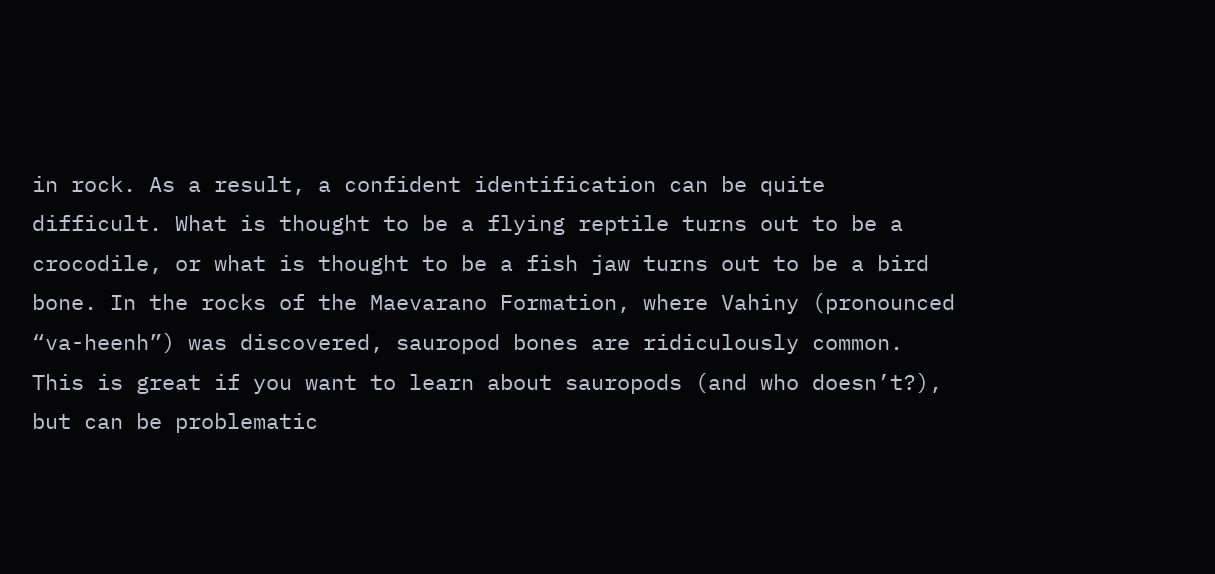in rock. As a result, a confident identification can be quite difficult. What is thought to be a flying reptile turns out to be a crocodile, or what is thought to be a fish jaw turns out to be a bird bone. In the rocks of the Maevarano Formation, where Vahiny (pronounced “va-heenh”) was discovered, sauropod bones are ridiculously common. This is great if you want to learn about sauropods (and who doesn’t?), but can be problematic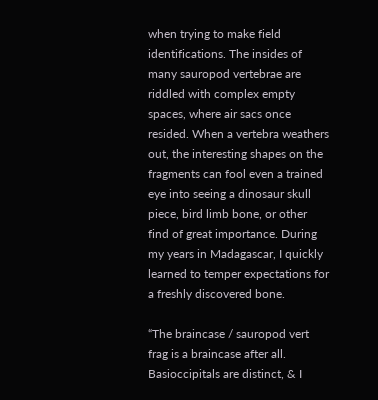when trying to make field identifications. The insides of many sauropod vertebrae are riddled with complex empty spaces, where air sacs once resided. When a vertebra weathers out, the interesting shapes on the fragments can fool even a trained eye into seeing a dinosaur skull piece, bird limb bone, or other find of great importance. During my years in Madagascar, I quickly learned to temper expectations for a freshly discovered bone.

“The braincase / sauropod vert frag is a braincase after all. Basioccipitals are distinct, & I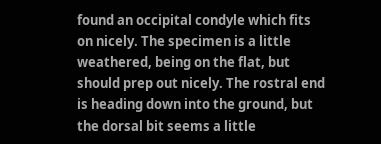found an occipital condyle which fits on nicely. The specimen is a little weathered, being on the flat, but should prep out nicely. The rostral end is heading down into the ground, but the dorsal bit seems a little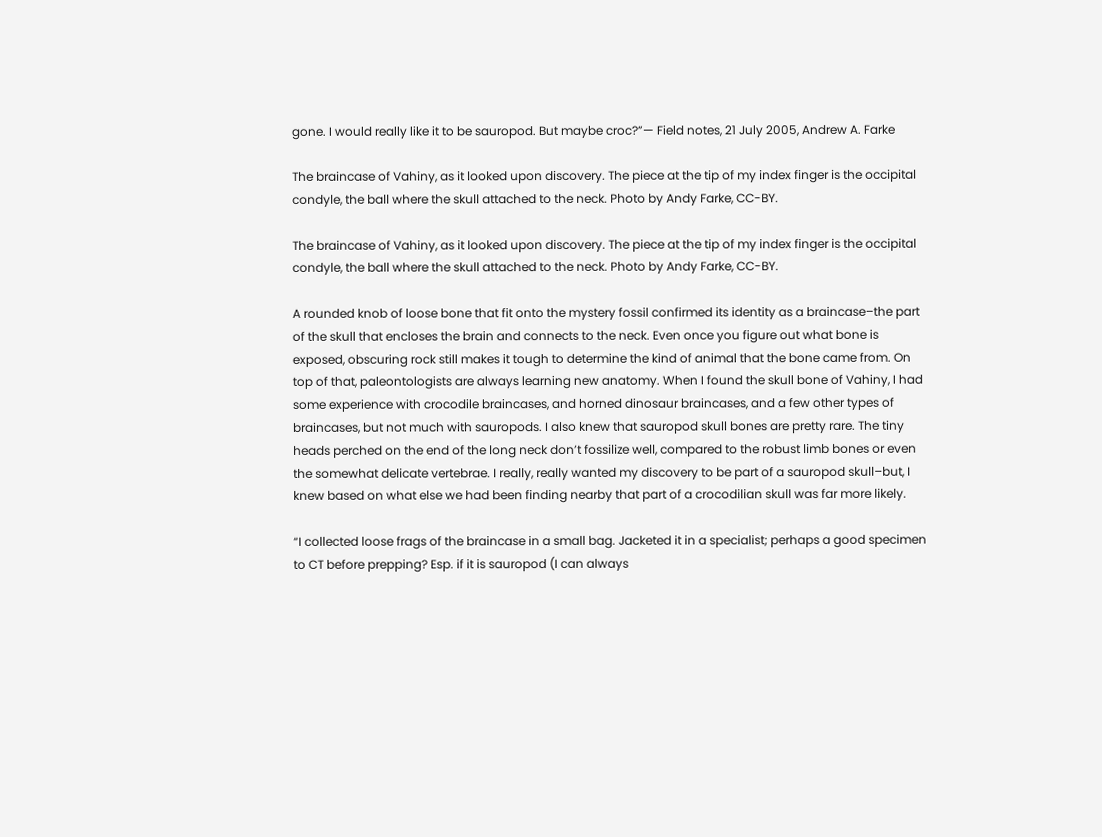gone. I would really like it to be sauropod. But maybe croc?”— Field notes, 21 July 2005, Andrew A. Farke

The braincase of Vahiny, as it looked upon discovery. The piece at the tip of my index finger is the occipital condyle, the ball where the skull attached to the neck. Photo by Andy Farke, CC-BY.

The braincase of Vahiny, as it looked upon discovery. The piece at the tip of my index finger is the occipital condyle, the ball where the skull attached to the neck. Photo by Andy Farke, CC-BY.

A rounded knob of loose bone that fit onto the mystery fossil confirmed its identity as a braincase–the part of the skull that encloses the brain and connects to the neck. Even once you figure out what bone is exposed, obscuring rock still makes it tough to determine the kind of animal that the bone came from. On top of that, paleontologists are always learning new anatomy. When I found the skull bone of Vahiny, I had some experience with crocodile braincases, and horned dinosaur braincases, and a few other types of braincases, but not much with sauropods. I also knew that sauropod skull bones are pretty rare. The tiny heads perched on the end of the long neck don’t fossilize well, compared to the robust limb bones or even the somewhat delicate vertebrae. I really, really wanted my discovery to be part of a sauropod skull–but, I knew based on what else we had been finding nearby that part of a crocodilian skull was far more likely.

“I collected loose frags of the braincase in a small bag. Jacketed it in a specialist; perhaps a good specimen to CT before prepping? Esp. if it is sauropod (I can always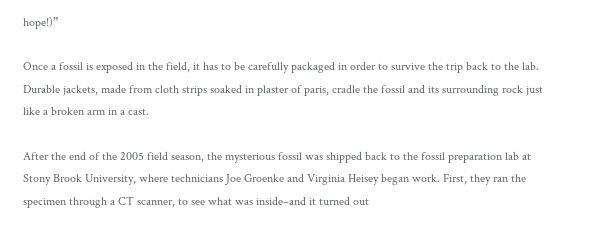hope!)”

Once a fossil is exposed in the field, it has to be carefully packaged in order to survive the trip back to the lab. Durable jackets, made from cloth strips soaked in plaster of paris, cradle the fossil and its surrounding rock just like a broken arm in a cast.

After the end of the 2005 field season, the mysterious fossil was shipped back to the fossil preparation lab at Stony Brook University, where technicians Joe Groenke and Virginia Heisey began work. First, they ran the specimen through a CT scanner, to see what was inside–and it turned out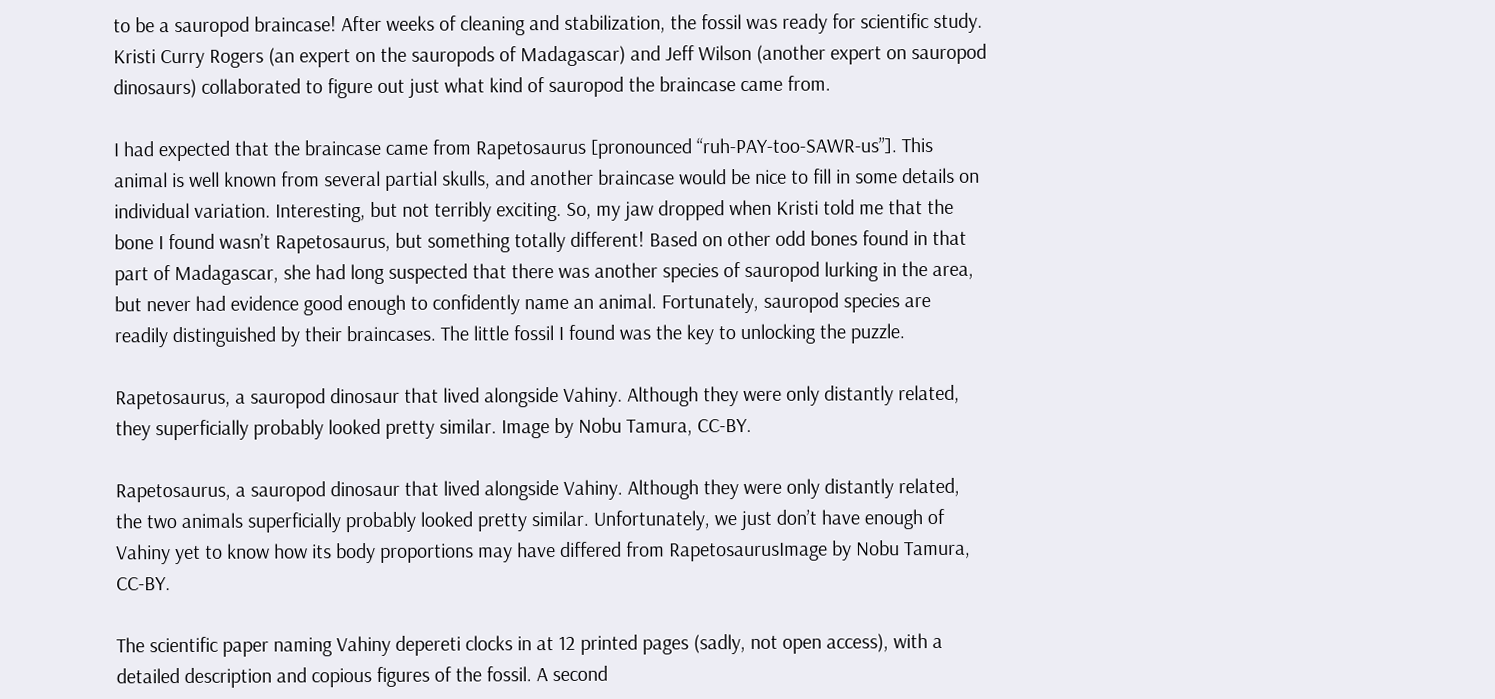to be a sauropod braincase! After weeks of cleaning and stabilization, the fossil was ready for scientific study. Kristi Curry Rogers (an expert on the sauropods of Madagascar) and Jeff Wilson (another expert on sauropod dinosaurs) collaborated to figure out just what kind of sauropod the braincase came from.

I had expected that the braincase came from Rapetosaurus [pronounced “ruh-PAY-too-SAWR-us”]. This animal is well known from several partial skulls, and another braincase would be nice to fill in some details on individual variation. Interesting, but not terribly exciting. So, my jaw dropped when Kristi told me that the bone I found wasn’t Rapetosaurus, but something totally different! Based on other odd bones found in that part of Madagascar, she had long suspected that there was another species of sauropod lurking in the area, but never had evidence good enough to confidently name an animal. Fortunately, sauropod species are readily distinguished by their braincases. The little fossil I found was the key to unlocking the puzzle.

Rapetosaurus, a sauropod dinosaur that lived alongside Vahiny. Although they were only distantly related, they superficially probably looked pretty similar. Image by Nobu Tamura, CC-BY.

Rapetosaurus, a sauropod dinosaur that lived alongside Vahiny. Although they were only distantly related, the two animals superficially probably looked pretty similar. Unfortunately, we just don’t have enough of Vahiny yet to know how its body proportions may have differed from RapetosaurusImage by Nobu Tamura, CC-BY.

The scientific paper naming Vahiny depereti clocks in at 12 printed pages (sadly, not open access), with a detailed description and copious figures of the fossil. A second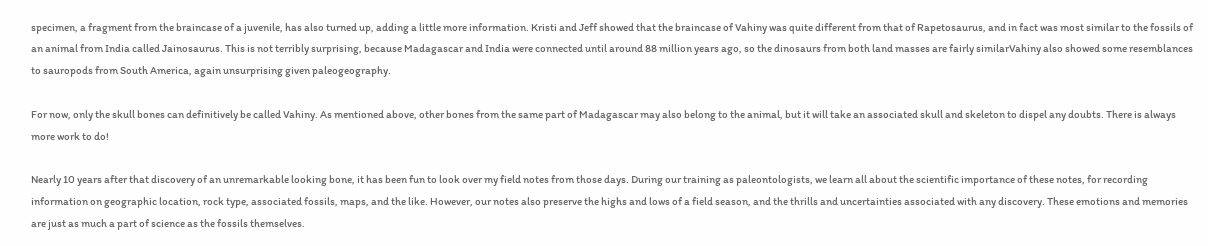specimen, a fragment from the braincase of a juvenile, has also turned up, adding a little more information. Kristi and Jeff showed that the braincase of Vahiny was quite different from that of Rapetosaurus, and in fact was most similar to the fossils of an animal from India called Jainosaurus. This is not terribly surprising, because Madagascar and India were connected until around 88 million years ago, so the dinosaurs from both land masses are fairly similarVahiny also showed some resemblances to sauropods from South America, again unsurprising given paleogeography.

For now, only the skull bones can definitively be called Vahiny. As mentioned above, other bones from the same part of Madagascar may also belong to the animal, but it will take an associated skull and skeleton to dispel any doubts. There is always more work to do!

Nearly 10 years after that discovery of an unremarkable looking bone, it has been fun to look over my field notes from those days. During our training as paleontologists, we learn all about the scientific importance of these notes, for recording information on geographic location, rock type, associated fossils, maps, and the like. However, our notes also preserve the highs and lows of a field season, and the thrills and uncertainties associated with any discovery. These emotions and memories are just as much a part of science as the fossils themselves.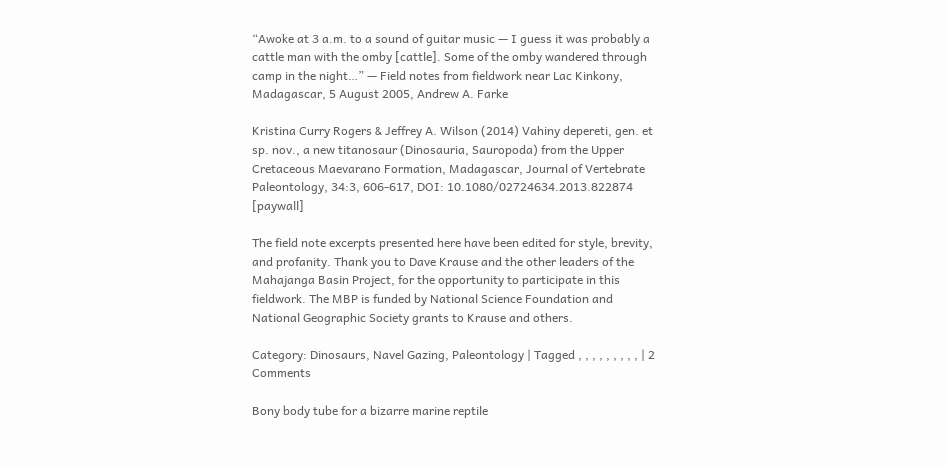“Awoke at 3 a.m. to a sound of guitar music — I guess it was probably a cattle man with the omby [cattle]. Some of the omby wandered through camp in the night…” — Field notes from fieldwork near Lac Kinkony, Madagascar, 5 August 2005, Andrew A. Farke

Kristina Curry Rogers & Jeffrey A. Wilson (2014) Vahiny depereti, gen. et sp. nov., a new titanosaur (Dinosauria, Sauropoda) from the Upper Cretaceous Maevarano Formation, Madagascar, Journal of Vertebrate Paleontology, 34:3, 606-617, DOI: 10.1080/02724634.2013.822874 [paywall]

The field note excerpts presented here have been edited for style, brevity, and profanity. Thank you to Dave Krause and the other leaders of the Mahajanga Basin Project, for the opportunity to participate in this fieldwork. The MBP is funded by National Science Foundation and National Geographic Society grants to Krause and others.

Category: Dinosaurs, Navel Gazing, Paleontology | Tagged , , , , , , , , , | 2 Comments

Bony body tube for a bizarre marine reptile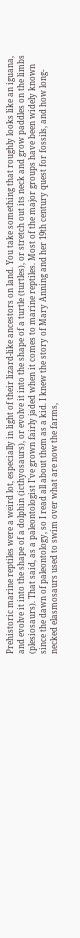Prehistoric marine reptiles were a weird lot, especially in light of their lizard-like ancestors on land. You take something that roughly looks like an iguana, and evolve it into the shape of a dolphin (icthyosaurs), or evolve it into the shape of a turtle (turtles), or stretch out its neck and grow paddles on the limbs (plesiosaurs). That said, as a paleontologist I’ve grown fairly jaded when it comes to marine reptiles. Most of the major groups have been widely known since the dawn of paleontology, so I read all about them as a kid. I knew the story of Mary Anning and her 19th century quest for fossils, and how long-necked elasmosaurs used to swim over what are now the farms,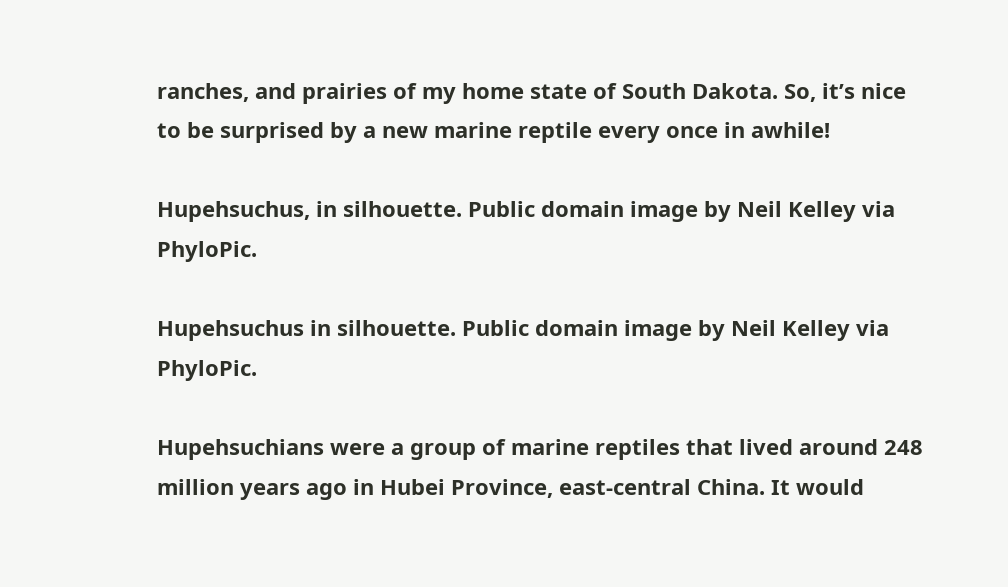ranches, and prairies of my home state of South Dakota. So, it’s nice to be surprised by a new marine reptile every once in awhile!

Hupehsuchus, in silhouette. Public domain image by Neil Kelley via PhyloPic.

Hupehsuchus in silhouette. Public domain image by Neil Kelley via PhyloPic.

Hupehsuchians were a group of marine reptiles that lived around 248 million years ago in Hubei Province, east-central China. It would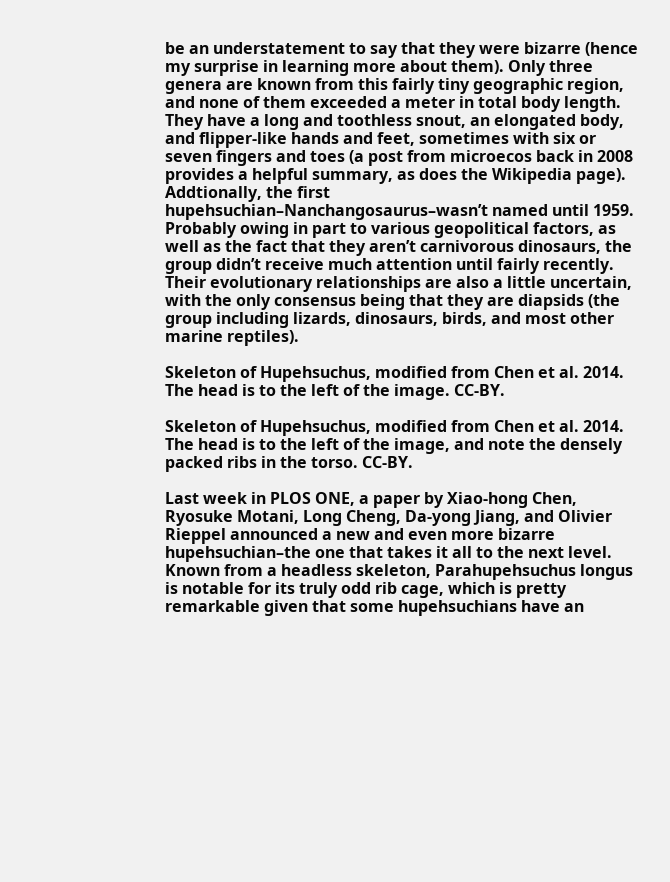be an understatement to say that they were bizarre (hence my surprise in learning more about them). Only three genera are known from this fairly tiny geographic region, and none of them exceeded a meter in total body length. They have a long and toothless snout, an elongated body, and flipper-like hands and feet, sometimes with six or seven fingers and toes (a post from microecos back in 2008 provides a helpful summary, as does the Wikipedia page). Addtionally, the first hupehsuchian–Nanchangosaurus–wasn’t named until 1959. Probably owing in part to various geopolitical factors, as well as the fact that they aren’t carnivorous dinosaurs, the group didn’t receive much attention until fairly recently. Their evolutionary relationships are also a little uncertain, with the only consensus being that they are diapsids (the group including lizards, dinosaurs, birds, and most other marine reptiles).

Skeleton of Hupehsuchus, modified from Chen et al. 2014. The head is to the left of the image. CC-BY.

Skeleton of Hupehsuchus, modified from Chen et al. 2014. The head is to the left of the image, and note the densely packed ribs in the torso. CC-BY.

Last week in PLOS ONE, a paper by Xiao-hong Chen, Ryosuke Motani, Long Cheng, Da-yong Jiang, and Olivier Rieppel announced a new and even more bizarre hupehsuchian–the one that takes it all to the next level. Known from a headless skeleton, Parahupehsuchus longus is notable for its truly odd rib cage, which is pretty remarkable given that some hupehsuchians have an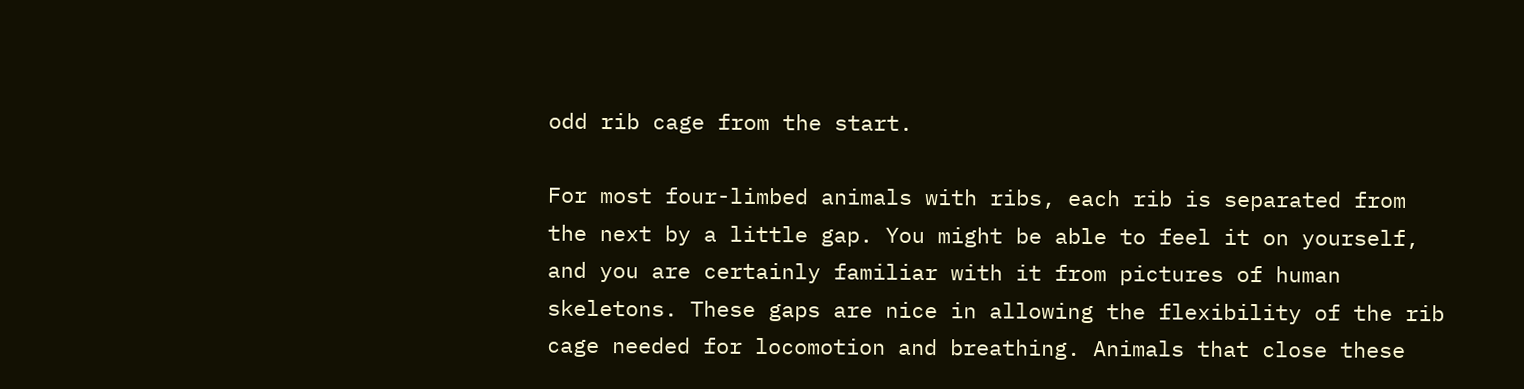odd rib cage from the start.

For most four-limbed animals with ribs, each rib is separated from the next by a little gap. You might be able to feel it on yourself, and you are certainly familiar with it from pictures of human skeletons. These gaps are nice in allowing the flexibility of the rib cage needed for locomotion and breathing. Animals that close these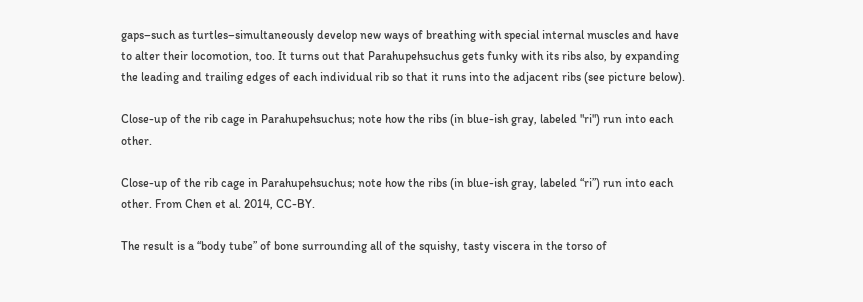gaps–such as turtles–simultaneously develop new ways of breathing with special internal muscles and have to alter their locomotion, too. It turns out that Parahupehsuchus gets funky with its ribs also, by expanding the leading and trailing edges of each individual rib so that it runs into the adjacent ribs (see picture below).

Close-up of the rib cage in Parahupehsuchus; note how the ribs (in blue-ish gray, labeled "ri") run into each other.

Close-up of the rib cage in Parahupehsuchus; note how the ribs (in blue-ish gray, labeled “ri”) run into each other. From Chen et al. 2014, CC-BY.

The result is a “body tube” of bone surrounding all of the squishy, tasty viscera in the torso of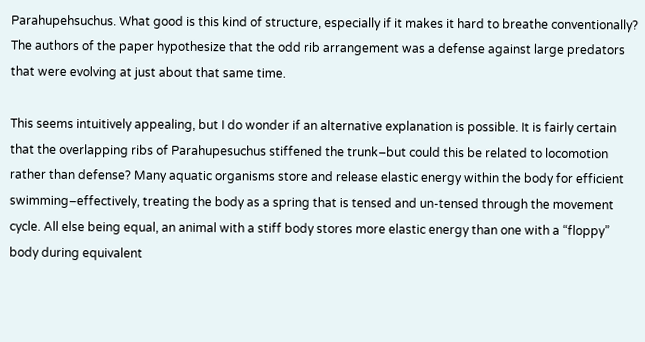Parahupehsuchus. What good is this kind of structure, especially if it makes it hard to breathe conventionally? The authors of the paper hypothesize that the odd rib arrangement was a defense against large predators that were evolving at just about that same time.

This seems intuitively appealing, but I do wonder if an alternative explanation is possible. It is fairly certain that the overlapping ribs of Parahupesuchus stiffened the trunk–but could this be related to locomotion rather than defense? Many aquatic organisms store and release elastic energy within the body for efficient swimming–effectively, treating the body as a spring that is tensed and un-tensed through the movement cycle. All else being equal, an animal with a stiff body stores more elastic energy than one with a “floppy” body during equivalent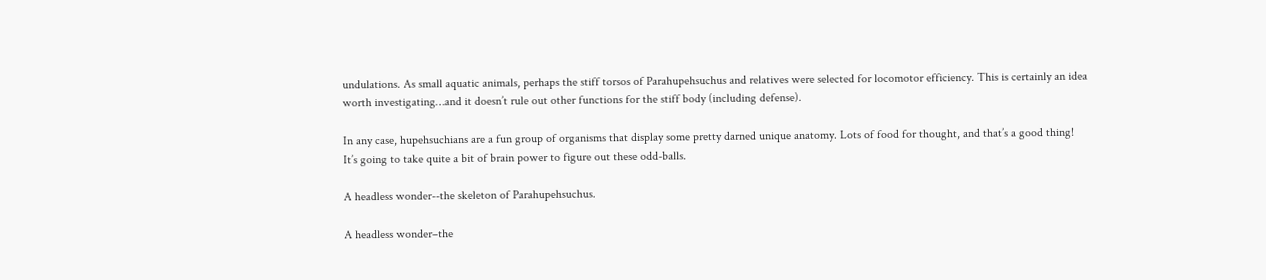undulations. As small aquatic animals, perhaps the stiff torsos of Parahupehsuchus and relatives were selected for locomotor efficiency. This is certainly an idea worth investigating…and it doesn’t rule out other functions for the stiff body (including defense).

In any case, hupehsuchians are a fun group of organisms that display some pretty darned unique anatomy. Lots of food for thought, and that’s a good thing! It’s going to take quite a bit of brain power to figure out these odd-balls.

A headless wonder--the skeleton of Parahupehsuchus.

A headless wonder–the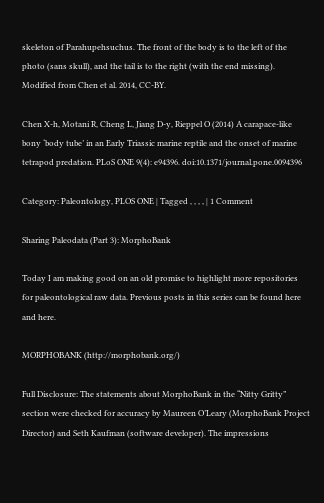skeleton of Parahupehsuchus. The front of the body is to the left of the photo (sans skull), and the tail is to the right (with the end missing). Modified from Chen et al. 2014, CC-BY.

Chen X-h, Motani R, Cheng L, Jiang D-y, Rieppel O (2014) A carapace-like bony ‘body tube’ in an Early Triassic marine reptile and the onset of marine tetrapod predation. PLoS ONE 9(4): e94396. doi:10.1371/journal.pone.0094396

Category: Paleontology, PLOS ONE | Tagged , , , , | 1 Comment

Sharing Paleodata (Part 3): MorphoBank

Today I am making good on an old promise to highlight more repositories for paleontological raw data. Previous posts in this series can be found here and here.

MORPHOBANK (http://morphobank.org/)

Full Disclosure: The statements about MorphoBank in the “Nitty Gritty” section were checked for accuracy by Maureen O’Leary (MorphoBank Project Director) and Seth Kaufman (software developer). The impressions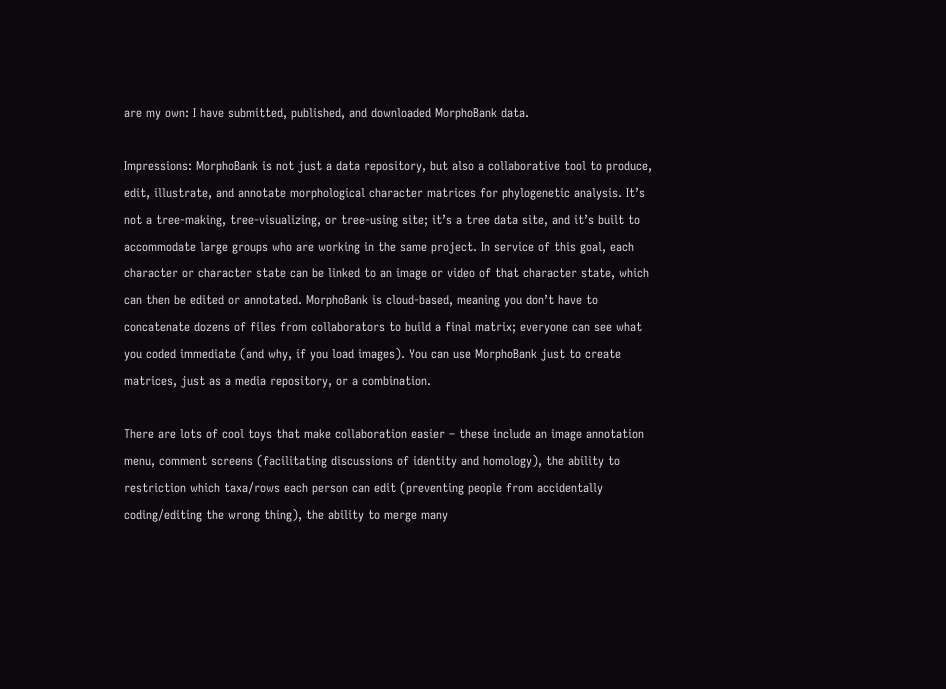are my own: I have submitted, published, and downloaded MorphoBank data.

Impressions: MorphoBank is not just a data repository, but also a collaborative tool to produce, edit, illustrate, and annotate morphological character matrices for phylogenetic analysis. It’s not a tree-making, tree-visualizing, or tree-using site; it’s a tree data site, and it’s built to accommodate large groups who are working in the same project. In service of this goal, each character or character state can be linked to an image or video of that character state, which can then be edited or annotated. MorphoBank is cloud-based, meaning you don’t have to concatenate dozens of files from collaborators to build a final matrix; everyone can see what you coded immediate (and why, if you load images). You can use MorphoBank just to create matrices, just as a media repository, or a combination.

There are lots of cool toys that make collaboration easier – these include an image annotation menu, comment screens (facilitating discussions of identity and homology), the ability to restriction which taxa/rows each person can edit (preventing people from accidentally coding/editing the wrong thing), the ability to merge many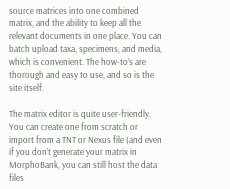source matrices into one combined matrix, and the ability to keep all the relevant documents in one place. You can batch upload taxa, specimens, and media, which is convenient. The how-to’s are thorough and easy to use, and so is the site itself.

The matrix editor is quite user-friendly. You can create one from scratch or import from a TNT or Nexus file (and even if you don’t generate your matrix in MorphoBank, you can still host the data files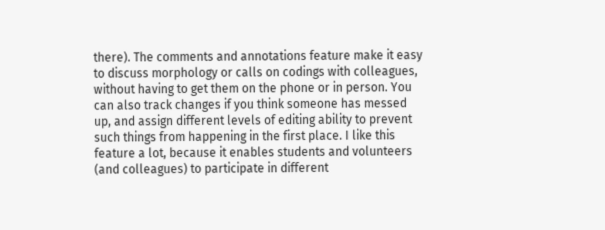there). The comments and annotations feature make it easy to discuss morphology or calls on codings with colleagues, without having to get them on the phone or in person. You can also track changes if you think someone has messed up, and assign different levels of editing ability to prevent such things from happening in the first place. I like this feature a lot, because it enables students and volunteers (and colleagues) to participate in different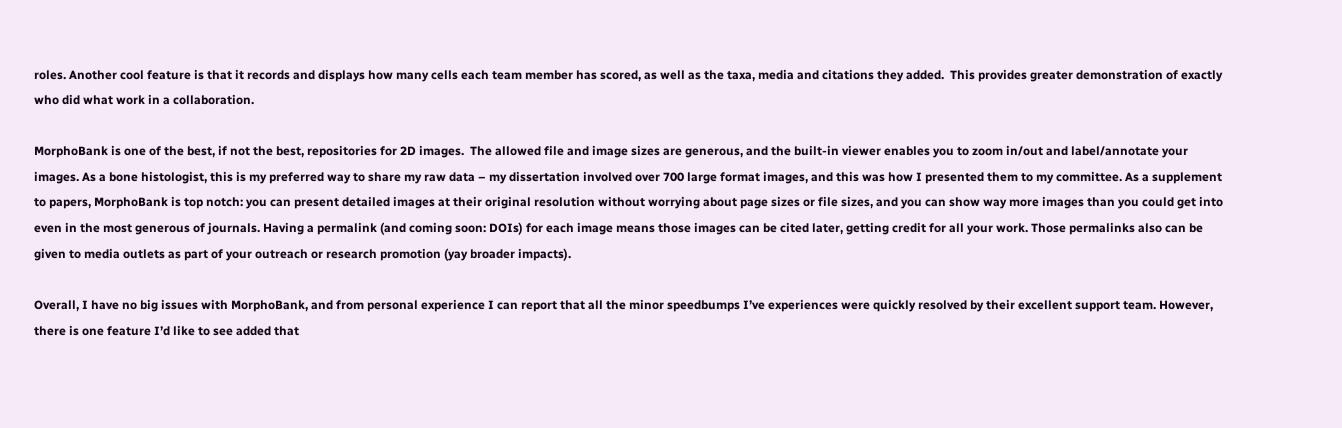roles. Another cool feature is that it records and displays how many cells each team member has scored, as well as the taxa, media and citations they added.  This provides greater demonstration of exactly who did what work in a collaboration.

MorphoBank is one of the best, if not the best, repositories for 2D images.  The allowed file and image sizes are generous, and the built-in viewer enables you to zoom in/out and label/annotate your images. As a bone histologist, this is my preferred way to share my raw data – my dissertation involved over 700 large format images, and this was how I presented them to my committee. As a supplement to papers, MorphoBank is top notch: you can present detailed images at their original resolution without worrying about page sizes or file sizes, and you can show way more images than you could get into even in the most generous of journals. Having a permalink (and coming soon: DOIs) for each image means those images can be cited later, getting credit for all your work. Those permalinks also can be given to media outlets as part of your outreach or research promotion (yay broader impacts).

Overall, I have no big issues with MorphoBank, and from personal experience I can report that all the minor speedbumps I’ve experiences were quickly resolved by their excellent support team. However, there is one feature I’d like to see added that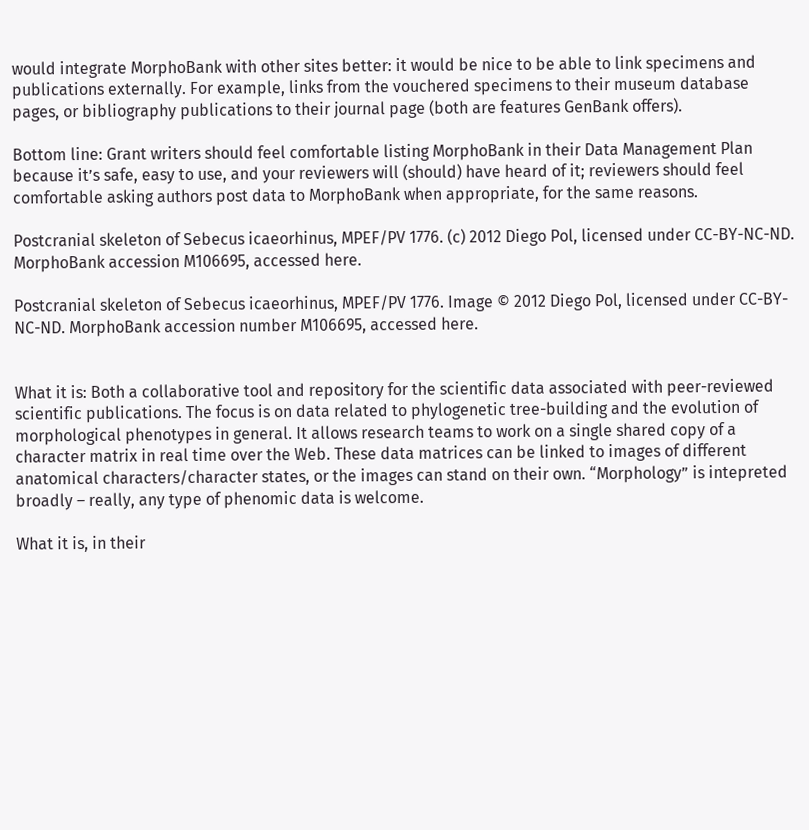would integrate MorphoBank with other sites better: it would be nice to be able to link specimens and publications externally. For example, links from the vouchered specimens to their museum database pages, or bibliography publications to their journal page (both are features GenBank offers).

Bottom line: Grant writers should feel comfortable listing MorphoBank in their Data Management Plan because it’s safe, easy to use, and your reviewers will (should) have heard of it; reviewers should feel comfortable asking authors post data to MorphoBank when appropriate, for the same reasons.

Postcranial skeleton of Sebecus icaeorhinus, MPEF/PV 1776. (c) 2012 Diego Pol, licensed under CC-BY-NC-ND. MorphoBank accession M106695, accessed here.

Postcranial skeleton of Sebecus icaeorhinus, MPEF/PV 1776. Image © 2012 Diego Pol, licensed under CC-BY-NC-ND. MorphoBank accession number M106695, accessed here.


What it is: Both a collaborative tool and repository for the scientific data associated with peer-reviewed scientific publications. The focus is on data related to phylogenetic tree-building and the evolution of morphological phenotypes in general. It allows research teams to work on a single shared copy of a character matrix in real time over the Web. These data matrices can be linked to images of different anatomical characters/character states, or the images can stand on their own. “Morphology” is intepreted broadly – really, any type of phenomic data is welcome.

What it is, in their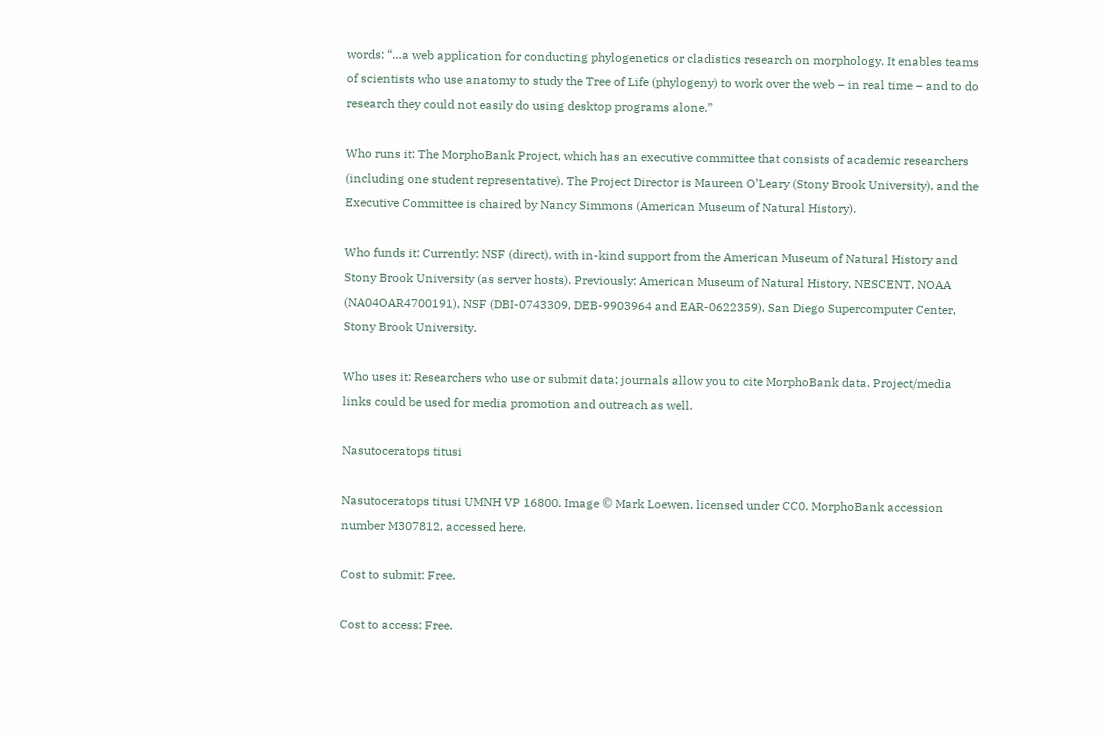words: “…a web application for conducting phylogenetics or cladistics research on morphology. It enables teams of scientists who use anatomy to study the Tree of Life (phylogeny) to work over the web – in real time – and to do research they could not easily do using desktop programs alone.”

Who runs it: The MorphoBank Project, which has an executive committee that consists of academic researchers (including one student representative). The Project Director is Maureen O’Leary (Stony Brook University), and the Executive Committee is chaired by Nancy Simmons (American Museum of Natural History).

Who funds it: Currently: NSF (direct), with in-kind support from the American Museum of Natural History and Stony Brook University (as server hosts). Previously: American Museum of Natural History, NESCENT, NOAA (NA04OAR4700191), NSF (DBI-0743309, DEB-9903964 and EAR-0622359), San Diego Supercomputer Center, Stony Brook University.

Who uses it: Researchers who use or submit data; journals allow you to cite MorphoBank data. Project/media links could be used for media promotion and outreach as well.

Nasutoceratops titusi

Nasutoceratops titusi UMNH VP 16800. Image © Mark Loewen, licensed under CC0. MorphoBank accession number M307812, accessed here.

Cost to submit: Free.

Cost to access: Free.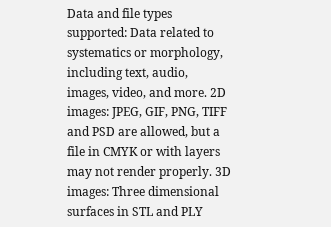Data and file types supported: Data related to systematics or morphology, including text, audio, images, video, and more. 2D images: JPEG, GIF, PNG, TIFF and PSD are allowed, but a file in CMYK or with layers may not render properly. 3D images: Three dimensional surfaces in STL and PLY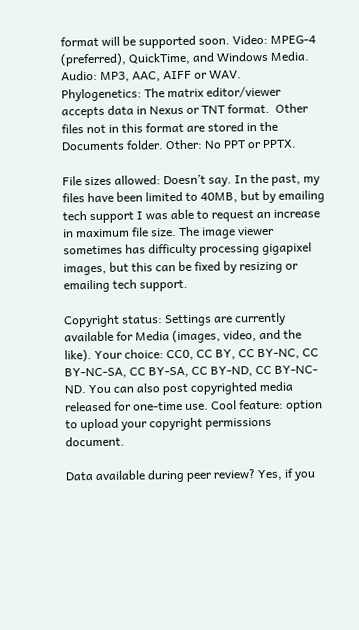format will be supported soon. Video: MPEG-4 (preferred), QuickTime, and Windows Media. Audio: MP3, AAC, AIFF or WAV.  Phylogenetics: The matrix editor/viewer accepts data in Nexus or TNT format.  Other files not in this format are stored in the Documents folder. Other: No PPT or PPTX.

File sizes allowed: Doesn’t say. In the past, my files have been limited to 40MB, but by emailing tech support I was able to request an increase in maximum file size. The image viewer sometimes has difficulty processing gigapixel images, but this can be fixed by resizing or emailing tech support.

Copyright status: Settings are currently available for Media (images, video, and the like). Your choice: CC0, CC BY, CC BY-NC, CC BY-NC-SA, CC BY-SA, CC BY-ND, CC BY-NC-ND. You can also post copyrighted media released for one-time use. Cool feature: option to upload your copyright permissions document.

Data available during peer review? Yes, if you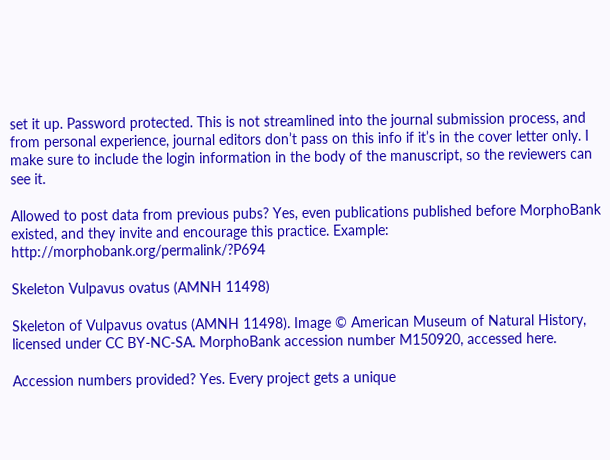set it up. Password protected. This is not streamlined into the journal submission process, and from personal experience, journal editors don’t pass on this info if it’s in the cover letter only. I make sure to include the login information in the body of the manuscript, so the reviewers can see it.

Allowed to post data from previous pubs? Yes, even publications published before MorphoBank existed, and they invite and encourage this practice. Example: http://morphobank.org/permalink/?P694

Skeleton Vulpavus ovatus (AMNH 11498)

Skeleton of Vulpavus ovatus (AMNH 11498). Image © American Museum of Natural History, licensed under CC BY-NC-SA. MorphoBank accession number M150920, accessed here.

Accession numbers provided? Yes. Every project gets a unique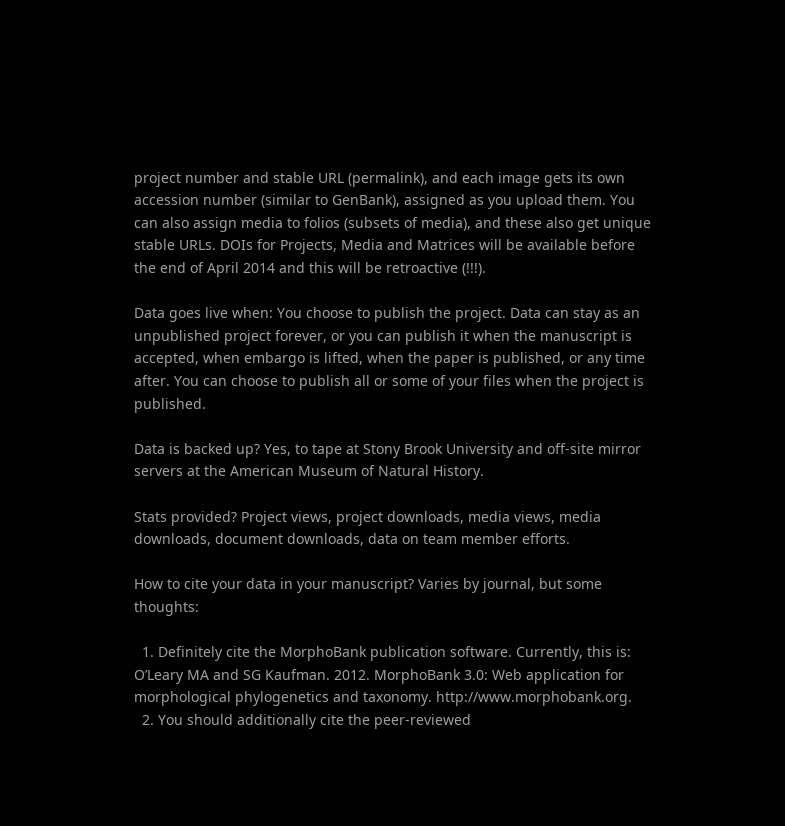project number and stable URL (permalink), and each image gets its own accession number (similar to GenBank), assigned as you upload them. You can also assign media to folios (subsets of media), and these also get unique stable URLs. DOIs for Projects, Media and Matrices will be available before the end of April 2014 and this will be retroactive (!!!).

Data goes live when: You choose to publish the project. Data can stay as an unpublished project forever, or you can publish it when the manuscript is accepted, when embargo is lifted, when the paper is published, or any time after. You can choose to publish all or some of your files when the project is published.

Data is backed up? Yes, to tape at Stony Brook University and off-site mirror servers at the American Museum of Natural History.

Stats provided? Project views, project downloads, media views, media downloads, document downloads, data on team member efforts.

How to cite your data in your manuscript? Varies by journal, but some thoughts:

  1. Definitely cite the MorphoBank publication software. Currently, this is: O’Leary MA and SG Kaufman. 2012. MorphoBank 3.0: Web application for morphological phylogenetics and taxonomy. http://www.morphobank.org.
  2. You should additionally cite the peer-reviewed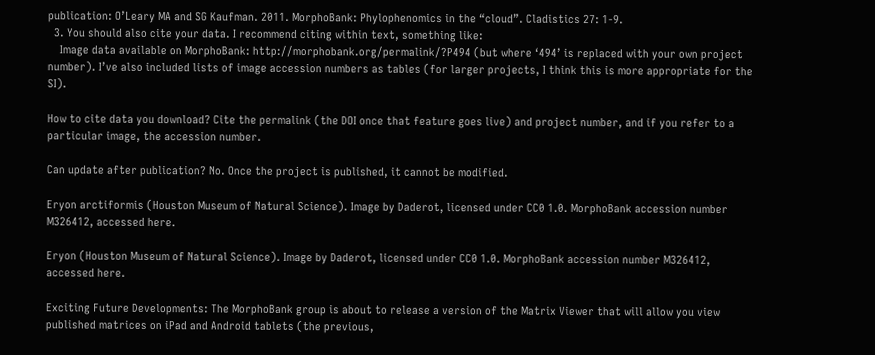publication: O’Leary MA and SG Kaufman. 2011. MorphoBank: Phylophenomics in the “cloud”. Cladistics 27: 1-9.
  3. You should also cite your data. I recommend citing within text, something like:
    Image data available on MorphoBank: http://morphobank.org/permalink/?P494 (but where ‘494’ is replaced with your own project number). I’ve also included lists of image accession numbers as tables (for larger projects, I think this is more appropriate for the SI).

How to cite data you download? Cite the permalink (the DOI once that feature goes live) and project number, and if you refer to a particular image, the accession number.

Can update after publication? No. Once the project is published, it cannot be modified.

Eryon arctiformis (Houston Museum of Natural Science). Image by Daderot, licensed under CC0 1.0. MorphoBank accession number M326412, accessed here.

Eryon (Houston Museum of Natural Science). Image by Daderot, licensed under CC0 1.0. MorphoBank accession number M326412, accessed here.

Exciting Future Developments: The MorphoBank group is about to release a version of the Matrix Viewer that will allow you view published matrices on iPad and Android tablets (the previous,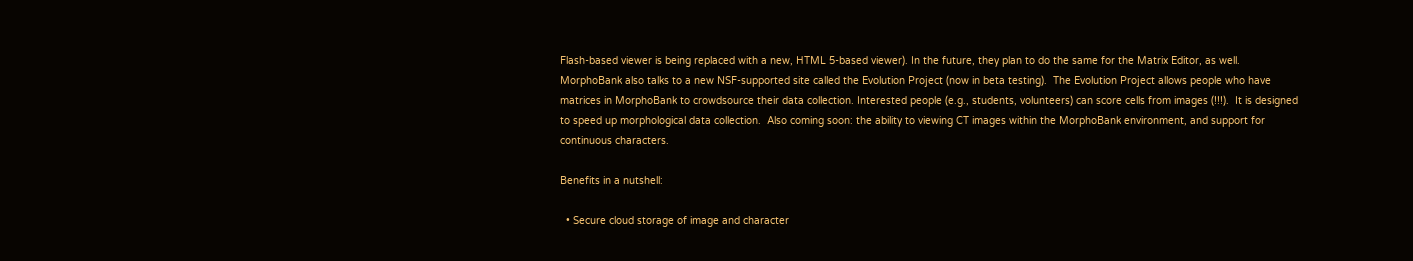Flash-based viewer is being replaced with a new, HTML 5-based viewer). In the future, they plan to do the same for the Matrix Editor, as well. MorphoBank also talks to a new NSF-supported site called the Evolution Project (now in beta testing).  The Evolution Project allows people who have matrices in MorphoBank to crowdsource their data collection. Interested people (e.g., students, volunteers) can score cells from images (!!!).  It is designed to speed up morphological data collection.  Also coming soon: the ability to viewing CT images within the MorphoBank environment, and support for continuous characters.

Benefits in a nutshell:

  • Secure cloud storage of image and character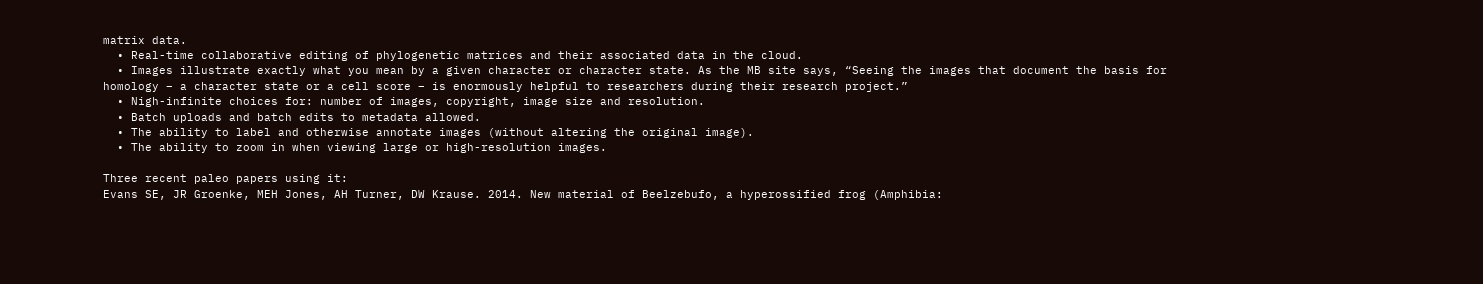matrix data.
  • Real-time collaborative editing of phylogenetic matrices and their associated data in the cloud.
  • Images illustrate exactly what you mean by a given character or character state. As the MB site says, “Seeing the images that document the basis for homology – a character state or a cell score – is enormously helpful to researchers during their research project.”
  • Nigh-infinite choices for: number of images, copyright, image size and resolution.
  • Batch uploads and batch edits to metadata allowed.
  • The ability to label and otherwise annotate images (without altering the original image).
  • The ability to zoom in when viewing large or high-resolution images.

Three recent paleo papers using it:
Evans SE, JR Groenke, MEH Jones, AH Turner, DW Krause. 2014. New material of Beelzebufo, a hyperossified frog (Amphibia: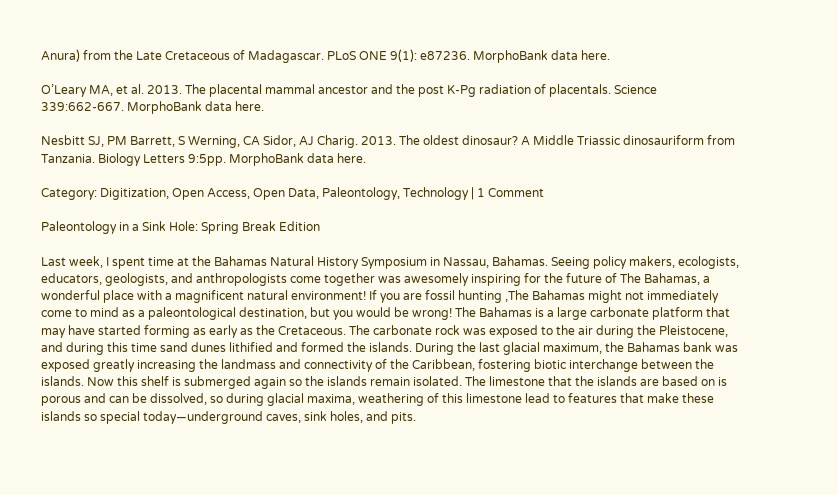Anura) from the Late Cretaceous of Madagascar. PLoS ONE 9(1): e87236. MorphoBank data here.

O’Leary MA, et al. 2013. The placental mammal ancestor and the post K-Pg radiation of placentals. Science 339:662-667. MorphoBank data here.

Nesbitt SJ, PM Barrett, S Werning, CA Sidor, AJ Charig. 2013. The oldest dinosaur? A Middle Triassic dinosauriform from Tanzania. Biology Letters 9:5pp. MorphoBank data here.

Category: Digitization, Open Access, Open Data, Paleontology, Technology | 1 Comment

Paleontology in a Sink Hole: Spring Break Edition

Last week, I spent time at the Bahamas Natural History Symposium in Nassau, Bahamas. Seeing policy makers, ecologists, educators, geologists, and anthropologists come together was awesomely inspiring for the future of The Bahamas, a wonderful place with a magnificent natural environment! If you are fossil hunting ,The Bahamas might not immediately come to mind as a paleontological destination, but you would be wrong! The Bahamas is a large carbonate platform that may have started forming as early as the Cretaceous. The carbonate rock was exposed to the air during the Pleistocene, and during this time sand dunes lithified and formed the islands. During the last glacial maximum, the Bahamas bank was exposed greatly increasing the landmass and connectivity of the Caribbean, fostering biotic interchange between the islands. Now this shelf is submerged again so the islands remain isolated. The limestone that the islands are based on is porous and can be dissolved, so during glacial maxima, weathering of this limestone lead to features that make these islands so special today—underground caves, sink holes, and pits.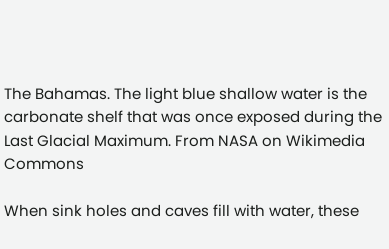The Bahamas. The light blue shallow water is the carbonate shelf that was once exposed during the Last Glacial Maximum. From NASA on Wikimedia Commons

When sink holes and caves fill with water, these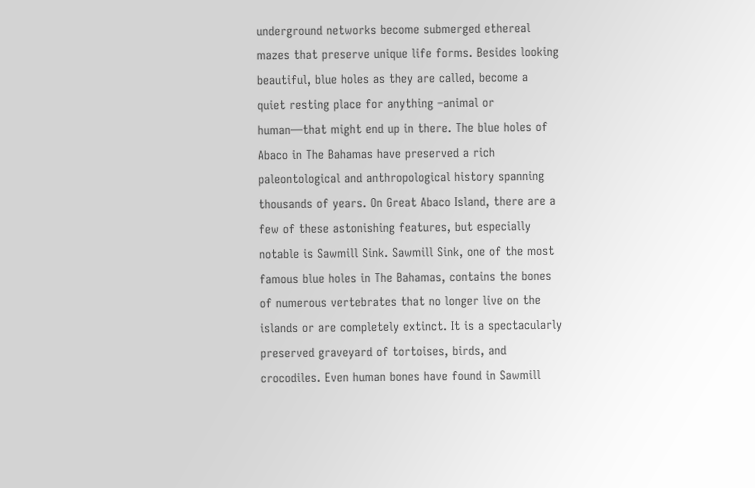underground networks become submerged ethereal mazes that preserve unique life forms. Besides looking beautiful, blue holes as they are called, become a quiet resting place for anything –animal or human—that might end up in there. The blue holes of Abaco in The Bahamas have preserved a rich paleontological and anthropological history spanning thousands of years. On Great Abaco Island, there are a few of these astonishing features, but especially notable is Sawmill Sink. Sawmill Sink, one of the most famous blue holes in The Bahamas, contains the bones of numerous vertebrates that no longer live on the islands or are completely extinct. It is a spectacularly preserved graveyard of tortoises, birds, and crocodiles. Even human bones have found in Sawmill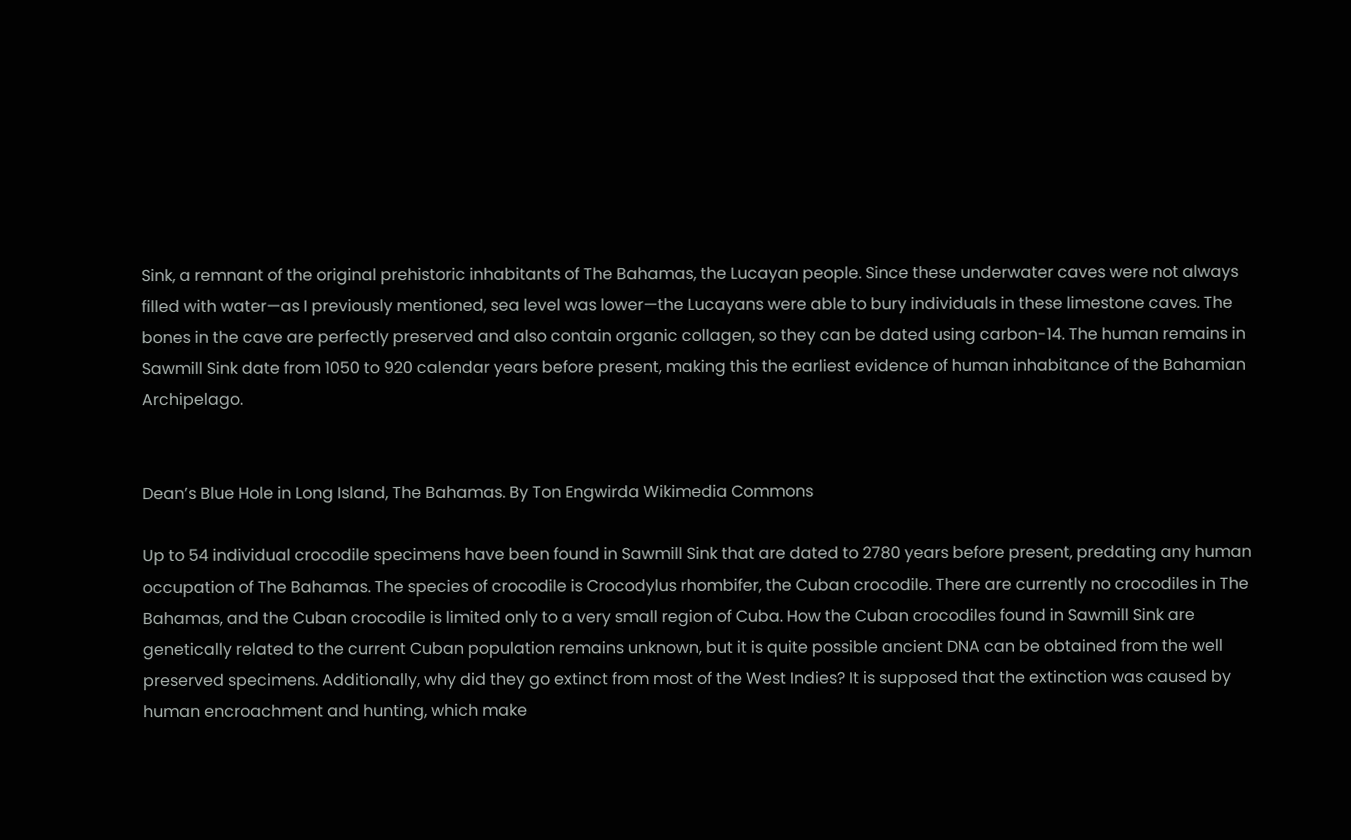Sink, a remnant of the original prehistoric inhabitants of The Bahamas, the Lucayan people. Since these underwater caves were not always filled with water—as I previously mentioned, sea level was lower—the Lucayans were able to bury individuals in these limestone caves. The bones in the cave are perfectly preserved and also contain organic collagen, so they can be dated using carbon-14. The human remains in Sawmill Sink date from 1050 to 920 calendar years before present, making this the earliest evidence of human inhabitance of the Bahamian Archipelago.


Dean’s Blue Hole in Long Island, The Bahamas. By Ton Engwirda Wikimedia Commons

Up to 54 individual crocodile specimens have been found in Sawmill Sink that are dated to 2780 years before present, predating any human occupation of The Bahamas. The species of crocodile is Crocodylus rhombifer, the Cuban crocodile. There are currently no crocodiles in The Bahamas, and the Cuban crocodile is limited only to a very small region of Cuba. How the Cuban crocodiles found in Sawmill Sink are genetically related to the current Cuban population remains unknown, but it is quite possible ancient DNA can be obtained from the well preserved specimens. Additionally, why did they go extinct from most of the West Indies? It is supposed that the extinction was caused by human encroachment and hunting, which make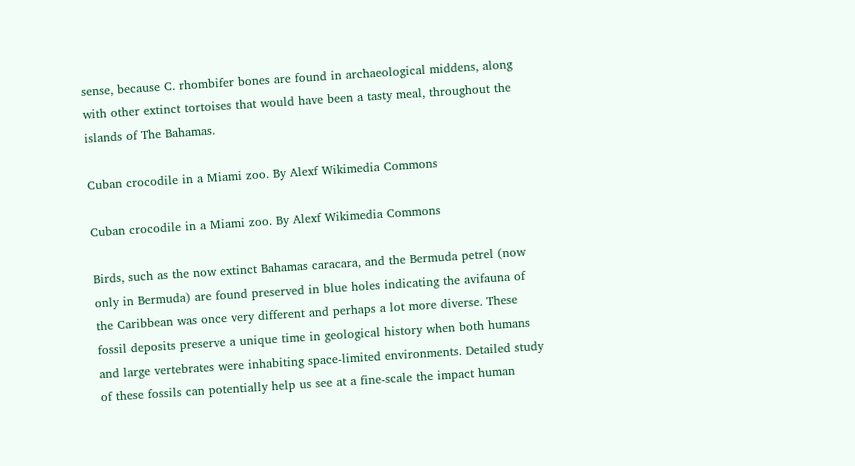sense, because C. rhombifer bones are found in archaeological middens, along with other extinct tortoises that would have been a tasty meal, throughout the islands of The Bahamas.

Cuban crocodile in a Miami zoo. By Alexf Wikimedia Commons

Cuban crocodile in a Miami zoo. By Alexf Wikimedia Commons

Birds, such as the now extinct Bahamas caracara, and the Bermuda petrel (now only in Bermuda) are found preserved in blue holes indicating the avifauna of the Caribbean was once very different and perhaps a lot more diverse. These fossil deposits preserve a unique time in geological history when both humans and large vertebrates were inhabiting space-limited environments. Detailed study of these fossils can potentially help us see at a fine-scale the impact human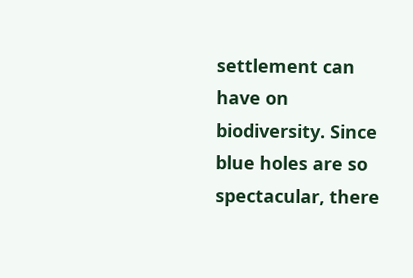settlement can have on biodiversity. Since blue holes are so spectacular, there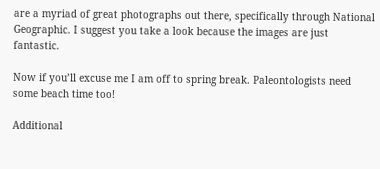are a myriad of great photographs out there, specifically through National Geographic. I suggest you take a look because the images are just fantastic.

Now if you’ll excuse me I am off to spring break. Paleontologists need some beach time too!

Additional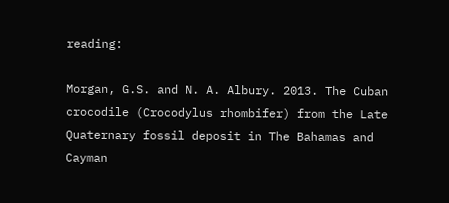reading:

Morgan, G.S. and N. A. Albury. 2013. The Cuban crocodile (Crocodylus rhombifer) from the Late Quaternary fossil deposit in The Bahamas and Cayman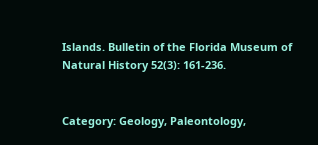Islands. Bulletin of the Florida Museum of Natural History 52(3): 161-236.


Category: Geology, Paleontology,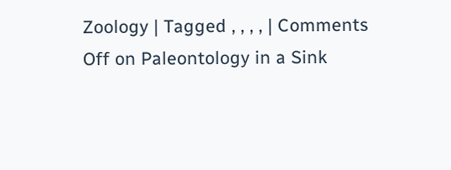Zoology | Tagged , , , , | Comments Off on Paleontology in a Sink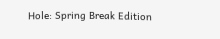Hole: Spring Break Edition